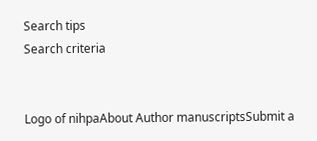Search tips
Search criteria


Logo of nihpaAbout Author manuscriptsSubmit a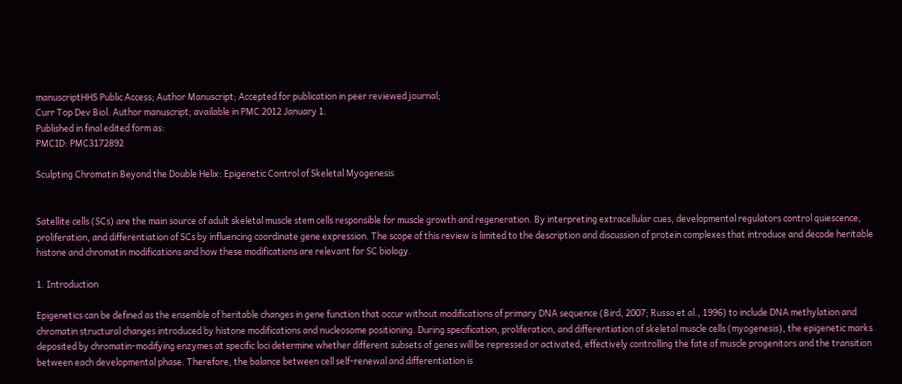manuscriptHHS Public Access; Author Manuscript; Accepted for publication in peer reviewed journal;
Curr Top Dev Biol. Author manuscript; available in PMC 2012 January 1.
Published in final edited form as:
PMCID: PMC3172892

Sculpting Chromatin Beyond the Double Helix: Epigenetic Control of Skeletal Myogenesis


Satellite cells (SCs) are the main source of adult skeletal muscle stem cells responsible for muscle growth and regeneration. By interpreting extracellular cues, developmental regulators control quiescence, proliferation, and differentiation of SCs by influencing coordinate gene expression. The scope of this review is limited to the description and discussion of protein complexes that introduce and decode heritable histone and chromatin modifications and how these modifications are relevant for SC biology.

1. Introduction

Epigenetics can be defined as the ensemble of heritable changes in gene function that occur without modifications of primary DNA sequence (Bird, 2007; Russo et al., 1996) to include DNA methylation and chromatin structural changes introduced by histone modifications and nucleosome positioning. During specification, proliferation, and differentiation of skeletal muscle cells (myogenesis), the epigenetic marks deposited by chromatin-modifying enzymes at specific loci determine whether different subsets of genes will be repressed or activated, effectively controlling the fate of muscle progenitors and the transition between each developmental phase. Therefore, the balance between cell self-renewal and differentiation is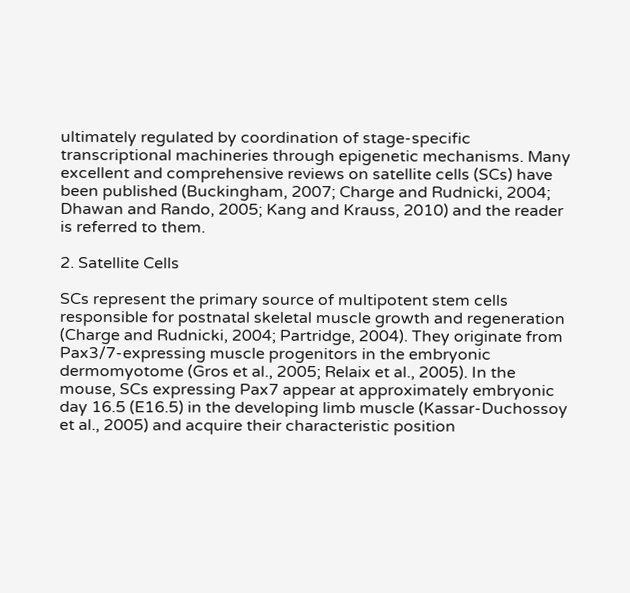ultimately regulated by coordination of stage-specific transcriptional machineries through epigenetic mechanisms. Many excellent and comprehensive reviews on satellite cells (SCs) have been published (Buckingham, 2007; Charge and Rudnicki, 2004; Dhawan and Rando, 2005; Kang and Krauss, 2010) and the reader is referred to them.

2. Satellite Cells

SCs represent the primary source of multipotent stem cells responsible for postnatal skeletal muscle growth and regeneration (Charge and Rudnicki, 2004; Partridge, 2004). They originate from Pax3/7-expressing muscle progenitors in the embryonic dermomyotome (Gros et al., 2005; Relaix et al., 2005). In the mouse, SCs expressing Pax7 appear at approximately embryonic day 16.5 (E16.5) in the developing limb muscle (Kassar-Duchossoy et al., 2005) and acquire their characteristic position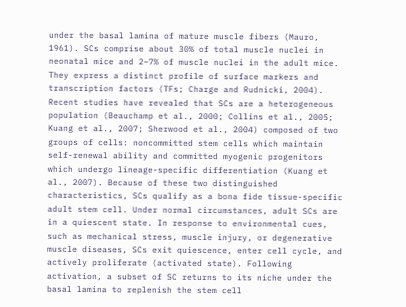under the basal lamina of mature muscle fibers (Mauro, 1961). SCs comprise about 30% of total muscle nuclei in neonatal mice and 2–7% of muscle nuclei in the adult mice. They express a distinct profile of surface markers and transcription factors (TFs; Charge and Rudnicki, 2004). Recent studies have revealed that SCs are a heterogeneous population (Beauchamp et al., 2000; Collins et al., 2005; Kuang et al., 2007; Sherwood et al., 2004) composed of two groups of cells: noncommitted stem cells which maintain self-renewal ability and committed myogenic progenitors which undergo lineage-specific differentiation (Kuang et al., 2007). Because of these two distinguished characteristics, SCs qualify as a bona fide tissue-specific adult stem cell. Under normal circumstances, adult SCs are in a quiescent state. In response to environmental cues, such as mechanical stress, muscle injury, or degenerative muscle diseases, SCs exit quiescence, enter cell cycle, and actively proliferate (activated state). Following activation, a subset of SC returns to its niche under the basal lamina to replenish the stem cell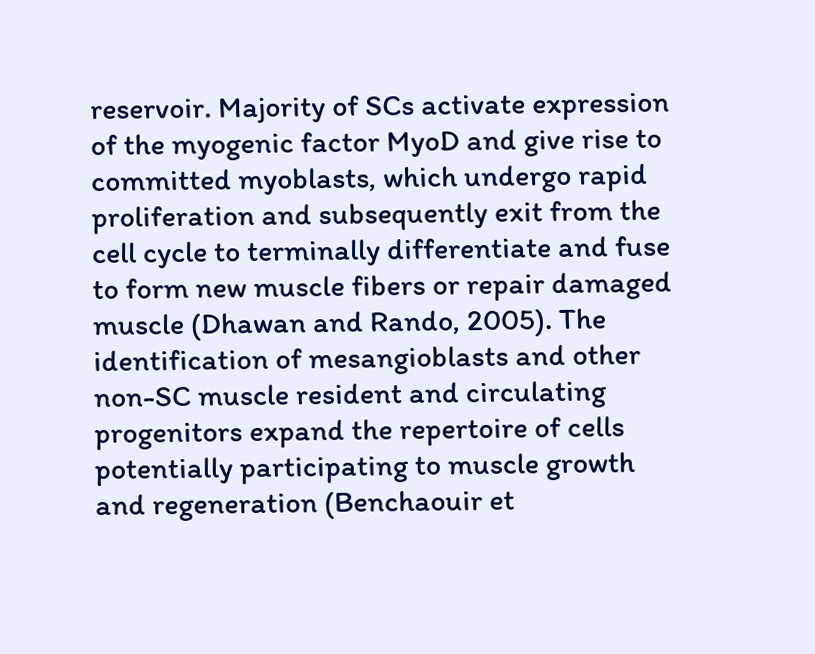reservoir. Majority of SCs activate expression of the myogenic factor MyoD and give rise to committed myoblasts, which undergo rapid proliferation and subsequently exit from the cell cycle to terminally differentiate and fuse to form new muscle fibers or repair damaged muscle (Dhawan and Rando, 2005). The identification of mesangioblasts and other non-SC muscle resident and circulating progenitors expand the repertoire of cells potentially participating to muscle growth and regeneration (Benchaouir et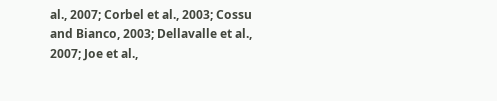al., 2007; Corbel et al., 2003; Cossu and Bianco, 2003; Dellavalle et al., 2007; Joe et al.,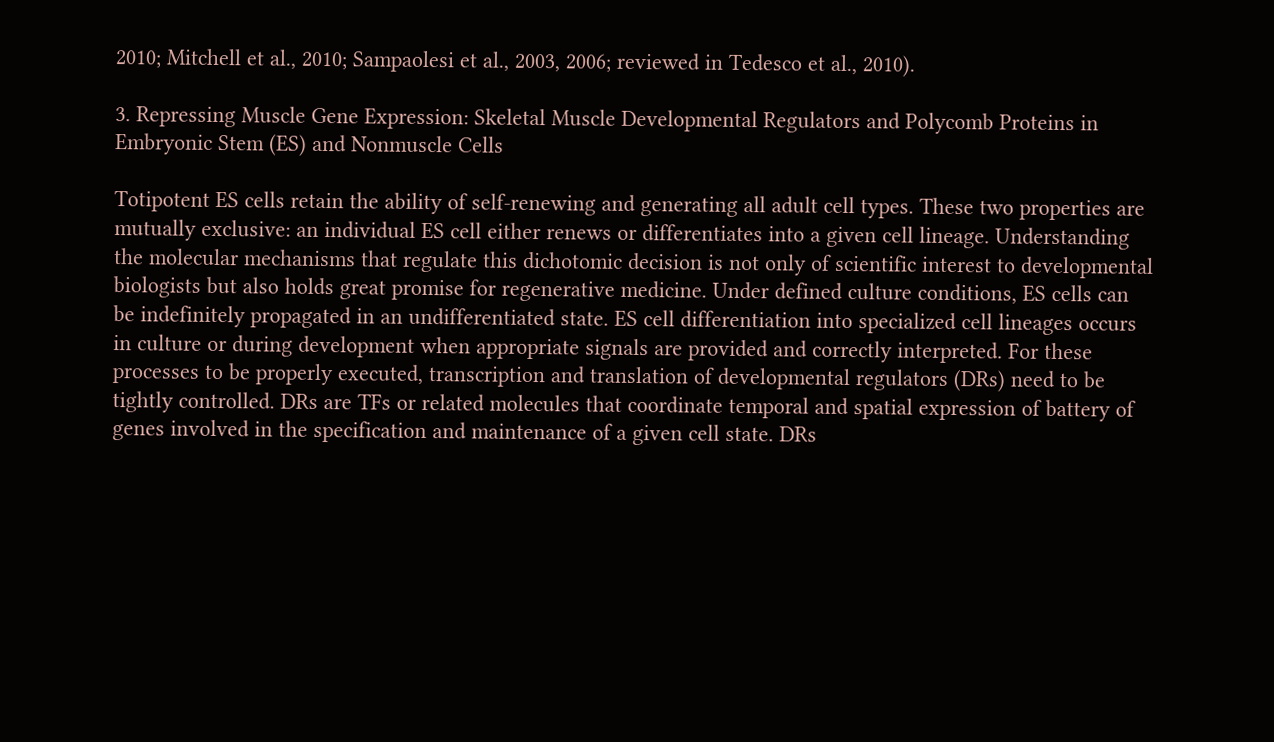2010; Mitchell et al., 2010; Sampaolesi et al., 2003, 2006; reviewed in Tedesco et al., 2010).

3. Repressing Muscle Gene Expression: Skeletal Muscle Developmental Regulators and Polycomb Proteins in Embryonic Stem (ES) and Nonmuscle Cells

Totipotent ES cells retain the ability of self-renewing and generating all adult cell types. These two properties are mutually exclusive: an individual ES cell either renews or differentiates into a given cell lineage. Understanding the molecular mechanisms that regulate this dichotomic decision is not only of scientific interest to developmental biologists but also holds great promise for regenerative medicine. Under defined culture conditions, ES cells can be indefinitely propagated in an undifferentiated state. ES cell differentiation into specialized cell lineages occurs in culture or during development when appropriate signals are provided and correctly interpreted. For these processes to be properly executed, transcription and translation of developmental regulators (DRs) need to be tightly controlled. DRs are TFs or related molecules that coordinate temporal and spatial expression of battery of genes involved in the specification and maintenance of a given cell state. DRs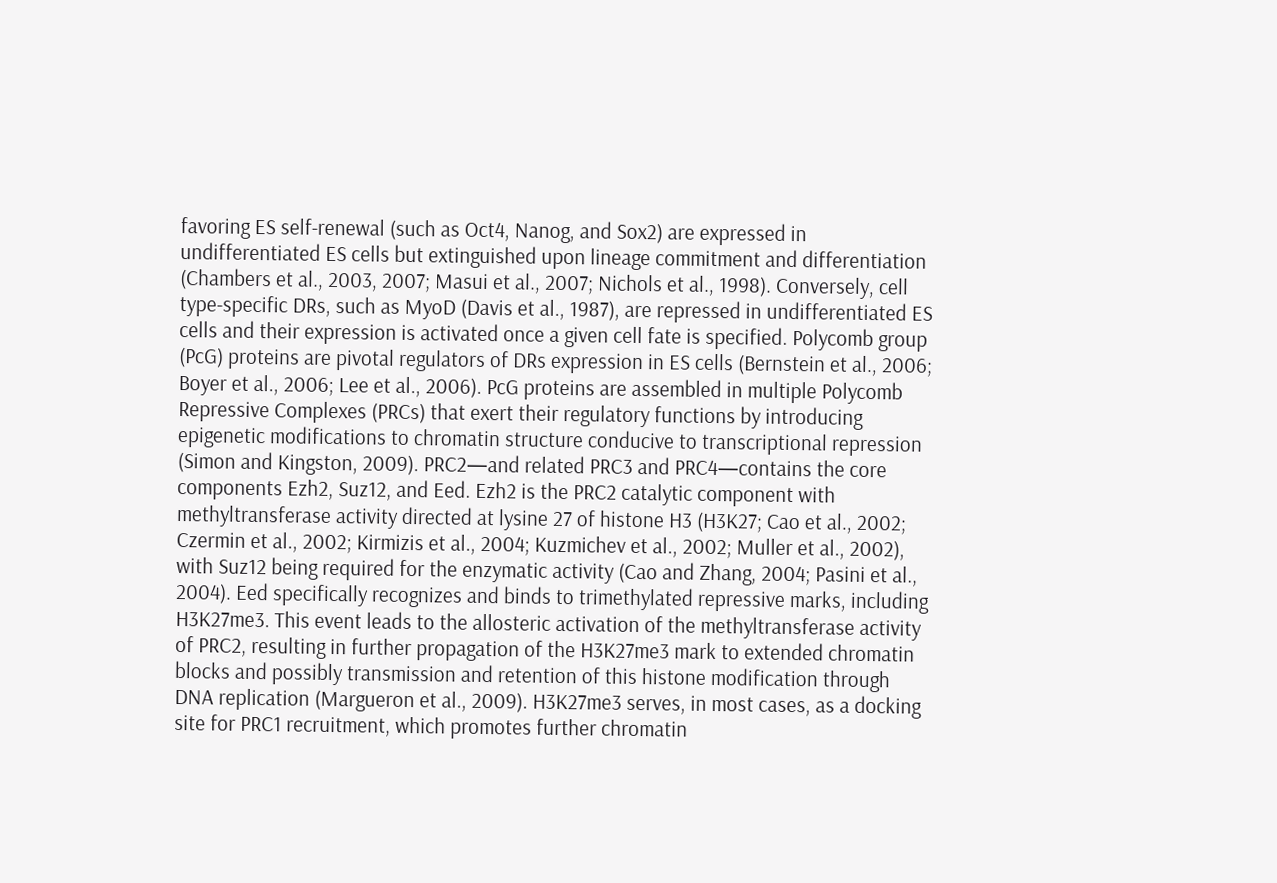favoring ES self-renewal (such as Oct4, Nanog, and Sox2) are expressed in undifferentiated ES cells but extinguished upon lineage commitment and differentiation (Chambers et al., 2003, 2007; Masui et al., 2007; Nichols et al., 1998). Conversely, cell type-specific DRs, such as MyoD (Davis et al., 1987), are repressed in undifferentiated ES cells and their expression is activated once a given cell fate is specified. Polycomb group (PcG) proteins are pivotal regulators of DRs expression in ES cells (Bernstein et al., 2006; Boyer et al., 2006; Lee et al., 2006). PcG proteins are assembled in multiple Polycomb Repressive Complexes (PRCs) that exert their regulatory functions by introducing epigenetic modifications to chromatin structure conducive to transcriptional repression (Simon and Kingston, 2009). PRC2—and related PRC3 and PRC4—contains the core components Ezh2, Suz12, and Eed. Ezh2 is the PRC2 catalytic component with methyltransferase activity directed at lysine 27 of histone H3 (H3K27; Cao et al., 2002; Czermin et al., 2002; Kirmizis et al., 2004; Kuzmichev et al., 2002; Muller et al., 2002), with Suz12 being required for the enzymatic activity (Cao and Zhang, 2004; Pasini et al., 2004). Eed specifically recognizes and binds to trimethylated repressive marks, including H3K27me3. This event leads to the allosteric activation of the methyltransferase activity of PRC2, resulting in further propagation of the H3K27me3 mark to extended chromatin blocks and possibly transmission and retention of this histone modification through DNA replication (Margueron et al., 2009). H3K27me3 serves, in most cases, as a docking site for PRC1 recruitment, which promotes further chromatin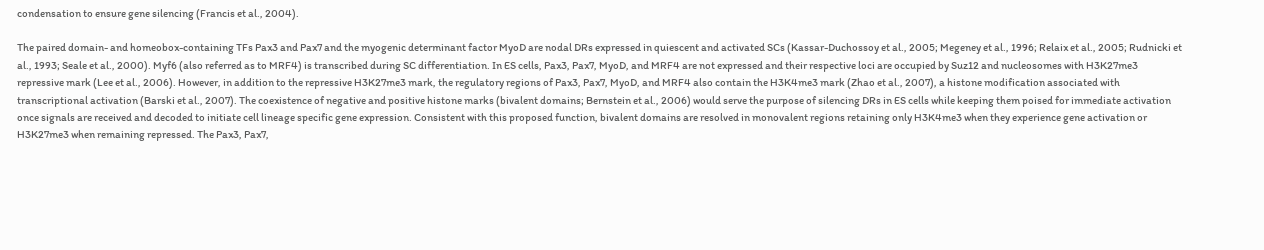condensation to ensure gene silencing (Francis et al., 2004).

The paired domain- and homeobox-containing TFs Pax3 and Pax7 and the myogenic determinant factor MyoD are nodal DRs expressed in quiescent and activated SCs (Kassar-Duchossoy et al., 2005; Megeney et al., 1996; Relaix et al., 2005; Rudnicki et al., 1993; Seale et al., 2000). Myf6 (also referred as to MRF4) is transcribed during SC differentiation. In ES cells, Pax3, Pax7, MyoD, and MRF4 are not expressed and their respective loci are occupied by Suz12 and nucleosomes with H3K27me3 repressive mark (Lee et al., 2006). However, in addition to the repressive H3K27me3 mark, the regulatory regions of Pax3, Pax7, MyoD, and MRF4 also contain the H3K4me3 mark (Zhao et al., 2007), a histone modification associated with transcriptional activation (Barski et al., 2007). The coexistence of negative and positive histone marks (bivalent domains; Bernstein et al., 2006) would serve the purpose of silencing DRs in ES cells while keeping them poised for immediate activation once signals are received and decoded to initiate cell lineage specific gene expression. Consistent with this proposed function, bivalent domains are resolved in monovalent regions retaining only H3K4me3 when they experience gene activation or H3K27me3 when remaining repressed. The Pax3, Pax7,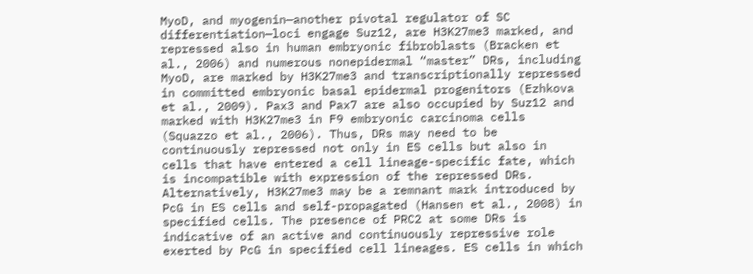MyoD, and myogenin—another pivotal regulator of SC differentiation—loci engage Suz12, are H3K27me3 marked, and repressed also in human embryonic fibroblasts (Bracken et al., 2006) and numerous nonepidermal “master” DRs, including MyoD, are marked by H3K27me3 and transcriptionally repressed in committed embryonic basal epidermal progenitors (Ezhkova et al., 2009). Pax3 and Pax7 are also occupied by Suz12 and marked with H3K27me3 in F9 embryonic carcinoma cells (Squazzo et al., 2006). Thus, DRs may need to be continuously repressed not only in ES cells but also in cells that have entered a cell lineage-specific fate, which is incompatible with expression of the repressed DRs. Alternatively, H3K27me3 may be a remnant mark introduced by PcG in ES cells and self-propagated (Hansen et al., 2008) in specified cells. The presence of PRC2 at some DRs is indicative of an active and continuously repressive role exerted by PcG in specified cell lineages. ES cells in which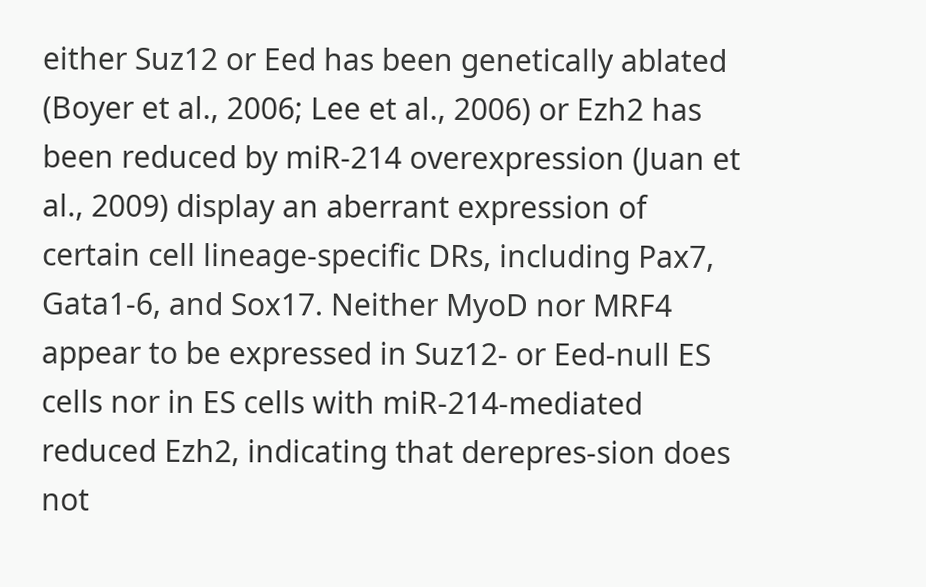either Suz12 or Eed has been genetically ablated (Boyer et al., 2006; Lee et al., 2006) or Ezh2 has been reduced by miR-214 overexpression (Juan et al., 2009) display an aberrant expression of certain cell lineage-specific DRs, including Pax7, Gata1-6, and Sox17. Neither MyoD nor MRF4 appear to be expressed in Suz12- or Eed-null ES cells nor in ES cells with miR-214-mediated reduced Ezh2, indicating that derepres-sion does not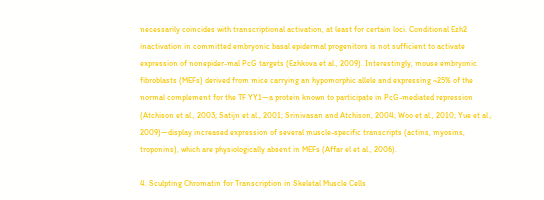necessarily coincides with transcriptional activation, at least for certain loci. Conditional Ezh2 inactivation in committed embryonic basal epidermal progenitors is not sufficient to activate expression of nonepider-mal PcG targets (Ezhkova et al., 2009). Interestingly, mouse embryonic fibroblasts (MEFs) derived from mice carrying an hypomorphic allele and expressing ~25% of the normal complement for the TF YY1—a protein known to participate in PcG-mediated repression (Atchison et al., 2003; Satijn et al., 2001; Srinivasan and Atchison, 2004; Woo et al., 2010; Yue et al., 2009)—display increased expression of several muscle-specific transcripts (actins, myosins, troponins), which are physiologically absent in MEFs (Affar el et al., 2006).

4. Sculpting Chromatin for Transcription in Skeletal Muscle Cells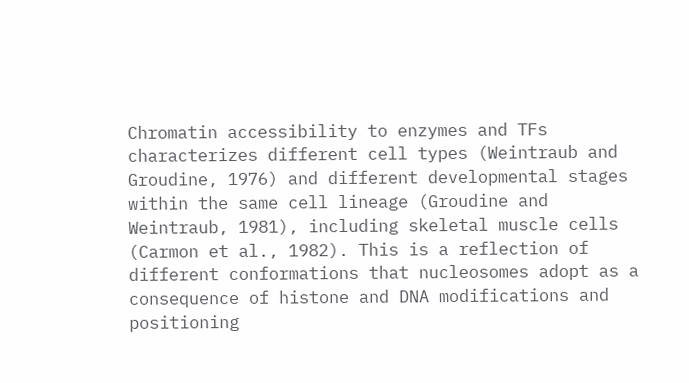Chromatin accessibility to enzymes and TFs characterizes different cell types (Weintraub and Groudine, 1976) and different developmental stages within the same cell lineage (Groudine and Weintraub, 1981), including skeletal muscle cells (Carmon et al., 1982). This is a reflection of different conformations that nucleosomes adopt as a consequence of histone and DNA modifications and positioning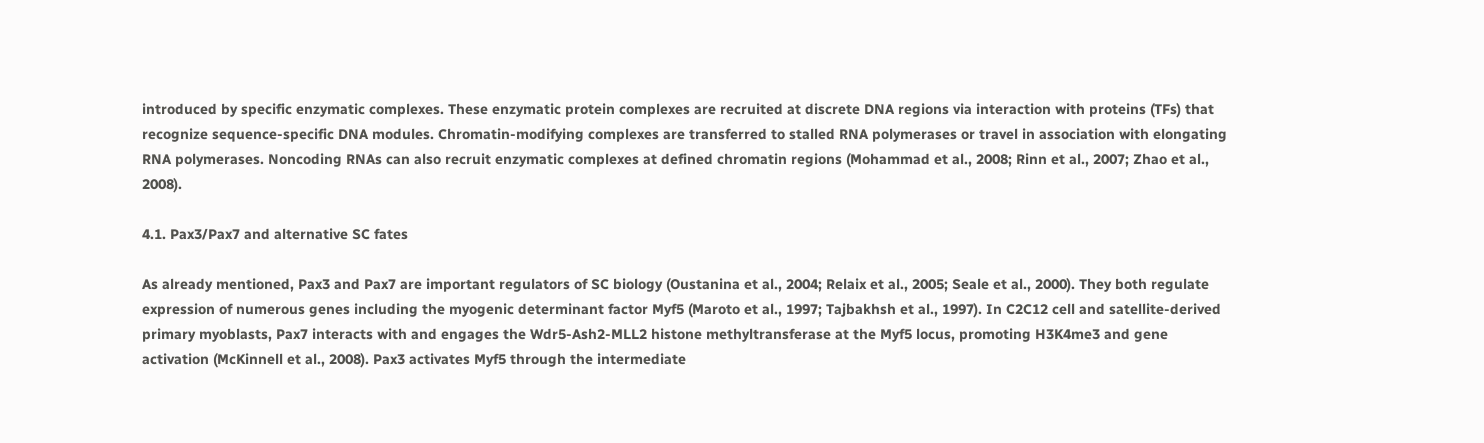introduced by specific enzymatic complexes. These enzymatic protein complexes are recruited at discrete DNA regions via interaction with proteins (TFs) that recognize sequence-specific DNA modules. Chromatin-modifying complexes are transferred to stalled RNA polymerases or travel in association with elongating RNA polymerases. Noncoding RNAs can also recruit enzymatic complexes at defined chromatin regions (Mohammad et al., 2008; Rinn et al., 2007; Zhao et al., 2008).

4.1. Pax3/Pax7 and alternative SC fates

As already mentioned, Pax3 and Pax7 are important regulators of SC biology (Oustanina et al., 2004; Relaix et al., 2005; Seale et al., 2000). They both regulate expression of numerous genes including the myogenic determinant factor Myf5 (Maroto et al., 1997; Tajbakhsh et al., 1997). In C2C12 cell and satellite-derived primary myoblasts, Pax7 interacts with and engages the Wdr5-Ash2-MLL2 histone methyltransferase at the Myf5 locus, promoting H3K4me3 and gene activation (McKinnell et al., 2008). Pax3 activates Myf5 through the intermediate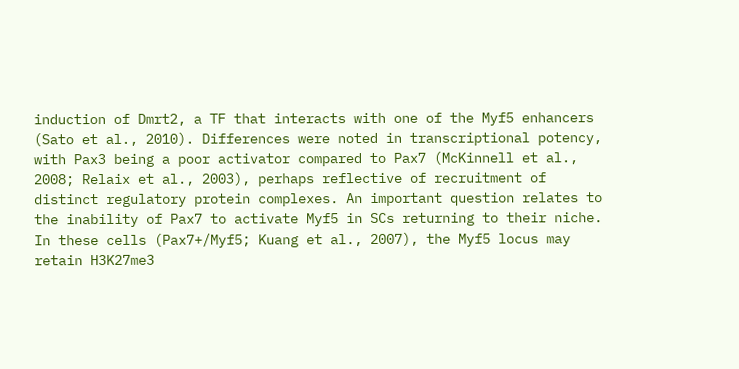induction of Dmrt2, a TF that interacts with one of the Myf5 enhancers (Sato et al., 2010). Differences were noted in transcriptional potency, with Pax3 being a poor activator compared to Pax7 (McKinnell et al., 2008; Relaix et al., 2003), perhaps reflective of recruitment of distinct regulatory protein complexes. An important question relates to the inability of Pax7 to activate Myf5 in SCs returning to their niche. In these cells (Pax7+/Myf5; Kuang et al., 2007), the Myf5 locus may retain H3K27me3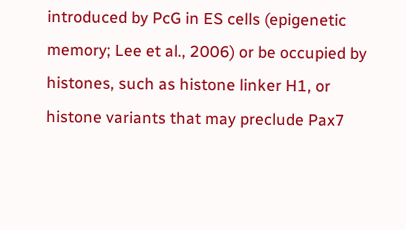introduced by PcG in ES cells (epigenetic memory; Lee et al., 2006) or be occupied by histones, such as histone linker H1, or histone variants that may preclude Pax7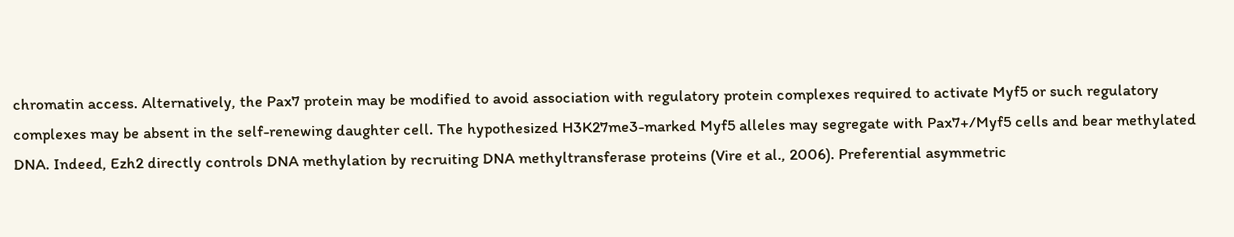chromatin access. Alternatively, the Pax7 protein may be modified to avoid association with regulatory protein complexes required to activate Myf5 or such regulatory complexes may be absent in the self-renewing daughter cell. The hypothesized H3K27me3-marked Myf5 alleles may segregate with Pax7+/Myf5 cells and bear methylated DNA. Indeed, Ezh2 directly controls DNA methylation by recruiting DNA methyltransferase proteins (Vire et al., 2006). Preferential asymmetric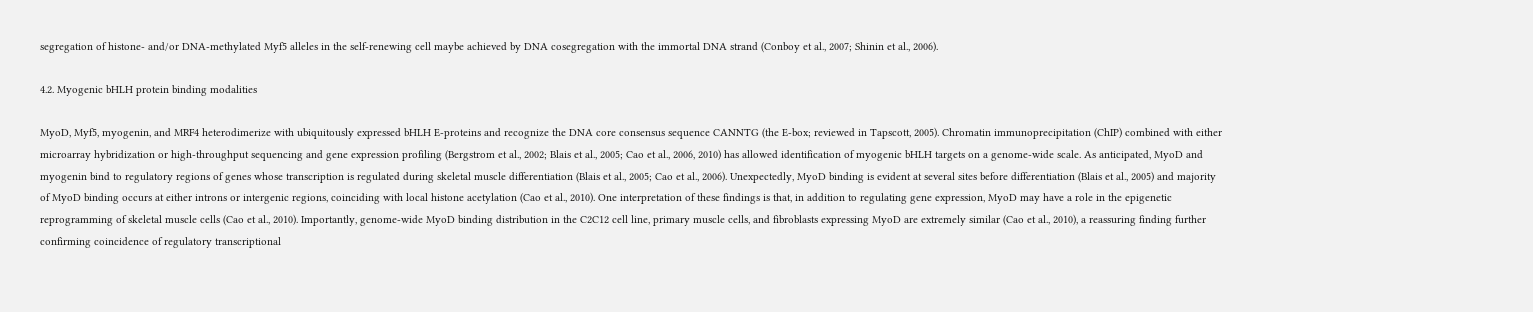segregation of histone- and/or DNA-methylated Myf5 alleles in the self-renewing cell maybe achieved by DNA cosegregation with the immortal DNA strand (Conboy et al., 2007; Shinin et al., 2006).

4.2. Myogenic bHLH protein binding modalities

MyoD, Myf5, myogenin, and MRF4 heterodimerize with ubiquitously expressed bHLH E-proteins and recognize the DNA core consensus sequence CANNTG (the E-box; reviewed in Tapscott, 2005). Chromatin immunoprecipitation (ChIP) combined with either microarray hybridization or high-throughput sequencing and gene expression profiling (Bergstrom et al., 2002; Blais et al., 2005; Cao et al., 2006, 2010) has allowed identification of myogenic bHLH targets on a genome-wide scale. As anticipated, MyoD and myogenin bind to regulatory regions of genes whose transcription is regulated during skeletal muscle differentiation (Blais et al., 2005; Cao et al., 2006). Unexpectedly, MyoD binding is evident at several sites before differentiation (Blais et al., 2005) and majority of MyoD binding occurs at either introns or intergenic regions, coinciding with local histone acetylation (Cao et al., 2010). One interpretation of these findings is that, in addition to regulating gene expression, MyoD may have a role in the epigenetic reprogramming of skeletal muscle cells (Cao et al., 2010). Importantly, genome-wide MyoD binding distribution in the C2C12 cell line, primary muscle cells, and fibroblasts expressing MyoD are extremely similar (Cao et al., 2010), a reassuring finding further confirming coincidence of regulatory transcriptional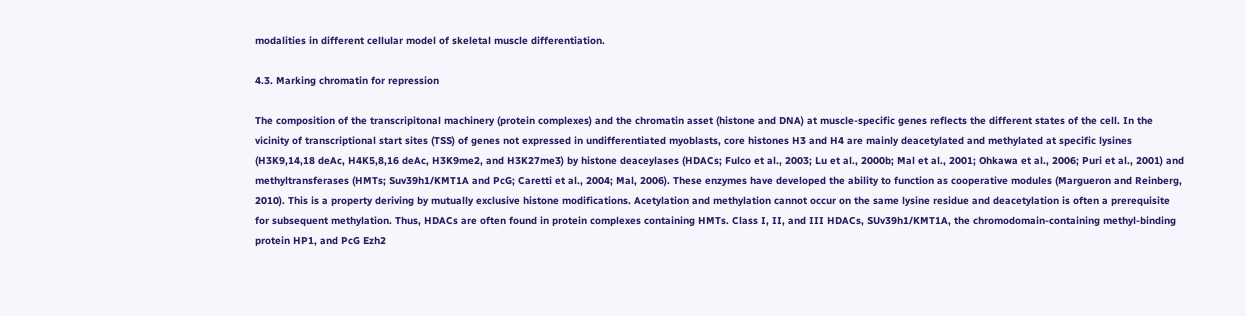modalities in different cellular model of skeletal muscle differentiation.

4.3. Marking chromatin for repression

The composition of the transcripitonal machinery (protein complexes) and the chromatin asset (histone and DNA) at muscle-specific genes reflects the different states of the cell. In the vicinity of transcriptional start sites (TSS) of genes not expressed in undifferentiated myoblasts, core histones H3 and H4 are mainly deacetylated and methylated at specific lysines (H3K9,14,18 deAc, H4K5,8,16 deAc, H3K9me2, and H3K27me3) by histone deaceylases (HDACs; Fulco et al., 2003; Lu et al., 2000b; Mal et al., 2001; Ohkawa et al., 2006; Puri et al., 2001) and methyltransferases (HMTs; Suv39h1/KMT1A and PcG; Caretti et al., 2004; Mal, 2006). These enzymes have developed the ability to function as cooperative modules (Margueron and Reinberg, 2010). This is a property deriving by mutually exclusive histone modifications. Acetylation and methylation cannot occur on the same lysine residue and deacetylation is often a prerequisite for subsequent methylation. Thus, HDACs are often found in protein complexes containing HMTs. Class I, II, and III HDACs, SUv39h1/KMT1A, the chromodomain-containing methyl-binding protein HP1, and PcG Ezh2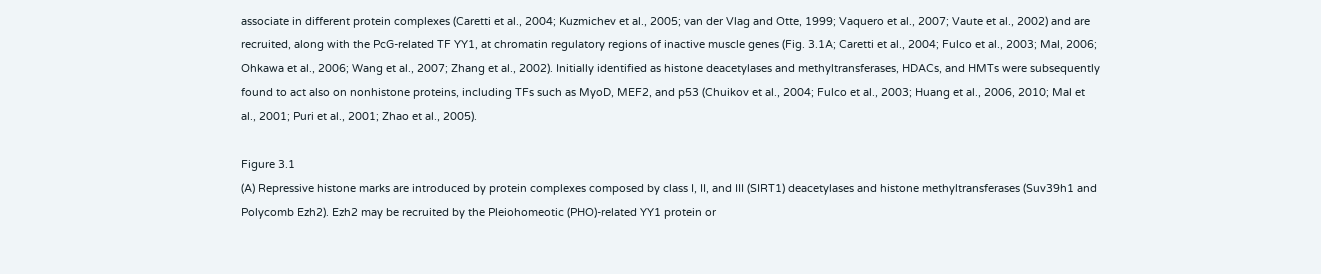associate in different protein complexes (Caretti et al., 2004; Kuzmichev et al., 2005; van der Vlag and Otte, 1999; Vaquero et al., 2007; Vaute et al., 2002) and are recruited, along with the PcG-related TF YY1, at chromatin regulatory regions of inactive muscle genes (Fig. 3.1A; Caretti et al., 2004; Fulco et al., 2003; Mal, 2006; Ohkawa et al., 2006; Wang et al., 2007; Zhang et al., 2002). Initially identified as histone deacetylases and methyltransferases, HDACs, and HMTs were subsequently found to act also on nonhistone proteins, including TFs such as MyoD, MEF2, and p53 (Chuikov et al., 2004; Fulco et al., 2003; Huang et al., 2006, 2010; Mal et al., 2001; Puri et al., 2001; Zhao et al., 2005).

Figure 3.1
(A) Repressive histone marks are introduced by protein complexes composed by class I, II, and III (SIRT1) deacetylases and histone methyltransferases (Suv39h1 and Polycomb Ezh2). Ezh2 may be recruited by the Pleiohomeotic (PHO)-related YY1 protein or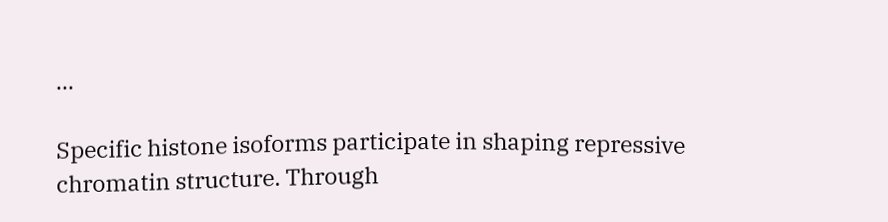...

Specific histone isoforms participate in shaping repressive chromatin structure. Through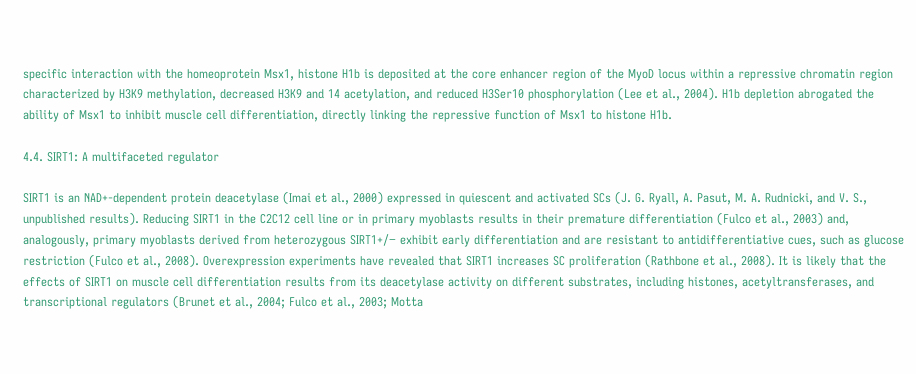specific interaction with the homeoprotein Msx1, histone H1b is deposited at the core enhancer region of the MyoD locus within a repressive chromatin region characterized by H3K9 methylation, decreased H3K9 and 14 acetylation, and reduced H3Ser10 phosphorylation (Lee et al., 2004). H1b depletion abrogated the ability of Msx1 to inhibit muscle cell differentiation, directly linking the repressive function of Msx1 to histone H1b.

4.4. SIRT1: A multifaceted regulator

SIRT1 is an NAD+-dependent protein deacetylase (Imai et al., 2000) expressed in quiescent and activated SCs (J. G. Ryall, A. Pasut, M. A. Rudnicki, and V. S., unpublished results). Reducing SIRT1 in the C2C12 cell line or in primary myoblasts results in their premature differentiation (Fulco et al., 2003) and, analogously, primary myoblasts derived from heterozygous SIRT1+/− exhibit early differentiation and are resistant to antidifferentiative cues, such as glucose restriction (Fulco et al., 2008). Overexpression experiments have revealed that SIRT1 increases SC proliferation (Rathbone et al., 2008). It is likely that the effects of SIRT1 on muscle cell differentiation results from its deacetylase activity on different substrates, including histones, acetyltransferases, and transcriptional regulators (Brunet et al., 2004; Fulco et al., 2003; Motta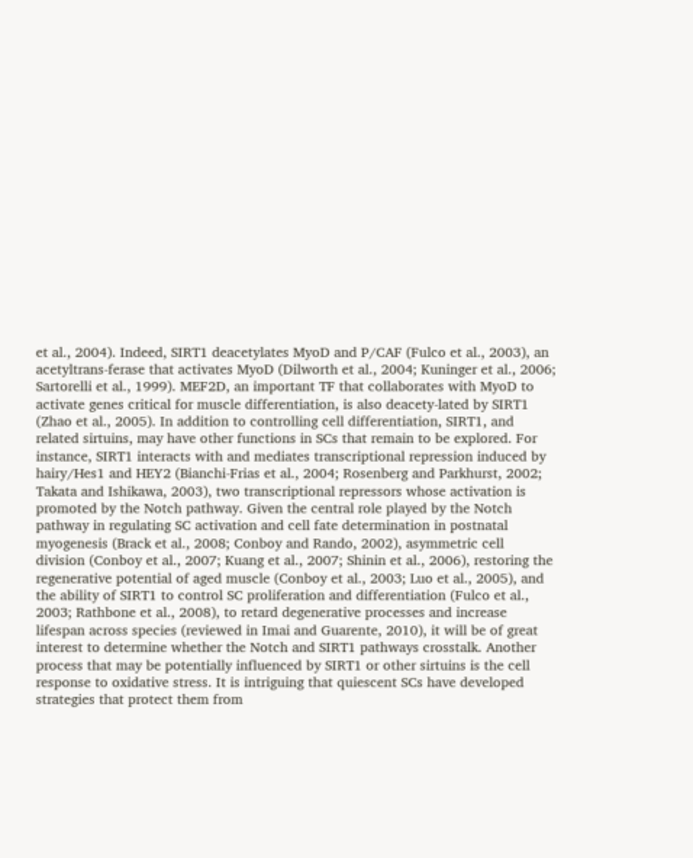et al., 2004). Indeed, SIRT1 deacetylates MyoD and P/CAF (Fulco et al., 2003), an acetyltrans-ferase that activates MyoD (Dilworth et al., 2004; Kuninger et al., 2006; Sartorelli et al., 1999). MEF2D, an important TF that collaborates with MyoD to activate genes critical for muscle differentiation, is also deacety-lated by SIRT1 (Zhao et al., 2005). In addition to controlling cell differentiation, SIRT1, and related sirtuins, may have other functions in SCs that remain to be explored. For instance, SIRT1 interacts with and mediates transcriptional repression induced by hairy/Hes1 and HEY2 (Bianchi-Frias et al., 2004; Rosenberg and Parkhurst, 2002; Takata and Ishikawa, 2003), two transcriptional repressors whose activation is promoted by the Notch pathway. Given the central role played by the Notch pathway in regulating SC activation and cell fate determination in postnatal myogenesis (Brack et al., 2008; Conboy and Rando, 2002), asymmetric cell division (Conboy et al., 2007; Kuang et al., 2007; Shinin et al., 2006), restoring the regenerative potential of aged muscle (Conboy et al., 2003; Luo et al., 2005), and the ability of SIRT1 to control SC proliferation and differentiation (Fulco et al., 2003; Rathbone et al., 2008), to retard degenerative processes and increase lifespan across species (reviewed in Imai and Guarente, 2010), it will be of great interest to determine whether the Notch and SIRT1 pathways crosstalk. Another process that may be potentially influenced by SIRT1 or other sirtuins is the cell response to oxidative stress. It is intriguing that quiescent SCs have developed strategies that protect them from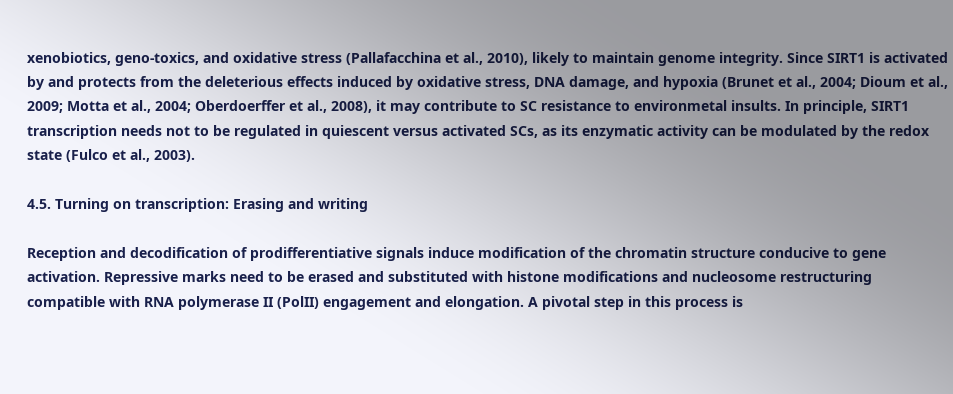xenobiotics, geno-toxics, and oxidative stress (Pallafacchina et al., 2010), likely to maintain genome integrity. Since SIRT1 is activated by and protects from the deleterious effects induced by oxidative stress, DNA damage, and hypoxia (Brunet et al., 2004; Dioum et al., 2009; Motta et al., 2004; Oberdoerffer et al., 2008), it may contribute to SC resistance to environmetal insults. In principle, SIRT1 transcription needs not to be regulated in quiescent versus activated SCs, as its enzymatic activity can be modulated by the redox state (Fulco et al., 2003).

4.5. Turning on transcription: Erasing and writing

Reception and decodification of prodifferentiative signals induce modification of the chromatin structure conducive to gene activation. Repressive marks need to be erased and substituted with histone modifications and nucleosome restructuring compatible with RNA polymerase II (PolII) engagement and elongation. A pivotal step in this process is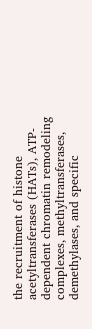the recruitment of histone acetyltransferases (HATs), ATP-dependent chromatin remodeling complexes, methyltransferases, demethylases, and specific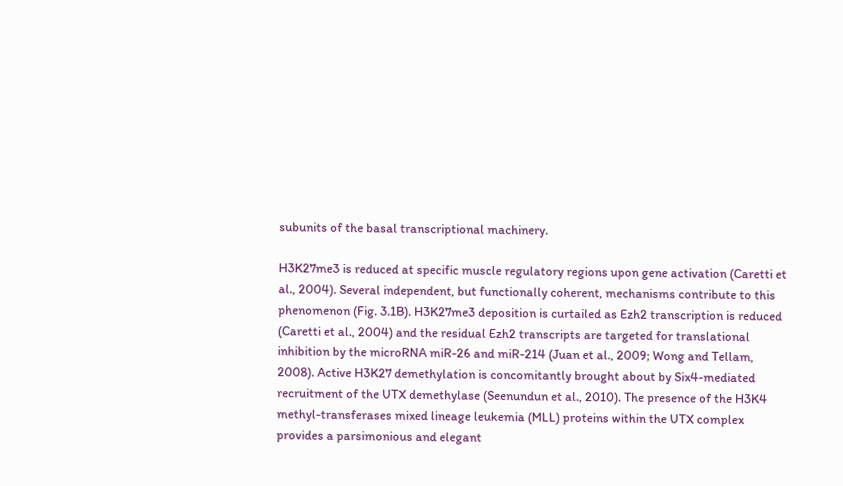subunits of the basal transcriptional machinery.

H3K27me3 is reduced at specific muscle regulatory regions upon gene activation (Caretti et al., 2004). Several independent, but functionally coherent, mechanisms contribute to this phenomenon (Fig. 3.1B). H3K27me3 deposition is curtailed as Ezh2 transcription is reduced (Caretti et al., 2004) and the residual Ezh2 transcripts are targeted for translational inhibition by the microRNA miR-26 and miR-214 (Juan et al., 2009; Wong and Tellam, 2008). Active H3K27 demethylation is concomitantly brought about by Six4-mediated recruitment of the UTX demethylase (Seenundun et al., 2010). The presence of the H3K4 methyl-transferases mixed lineage leukemia (MLL) proteins within the UTX complex provides a parsimonious and elegant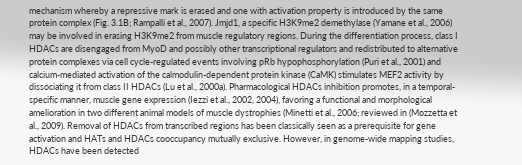mechanism whereby a repressive mark is erased and one with activation property is introduced by the same protein complex (Fig. 3.1B; Rampalli et al., 2007). Jmjd1, a specific H3K9me2 demethylase (Yamane et al., 2006) may be involved in erasing H3K9me2 from muscle regulatory regions. During the differentiation process, class I HDACs are disengaged from MyoD and possibly other transcriptional regulators and redistributed to alternative protein complexes via cell cycle-regulated events involving pRb hypophosphorylation (Puri et al., 2001) and calcium-mediated activation of the calmodulin-dependent protein kinase (CaMK) stimulates MEF2 activity by dissociating it from class II HDACs (Lu et al., 2000a). Pharmacological HDACs inhibition promotes, in a temporal-specific manner, muscle gene expression (Iezzi et al., 2002, 2004), favoring a functional and morphological amelioration in two different animal models of muscle dystrophies (Minetti et al., 2006; reviewed in (Mozzetta et al., 2009). Removal of HDACs from transcribed regions has been classically seen as a prerequisite for gene activation and HATs and HDACs cooccupancy mutually exclusive. However, in genome-wide mapping studies, HDACs have been detected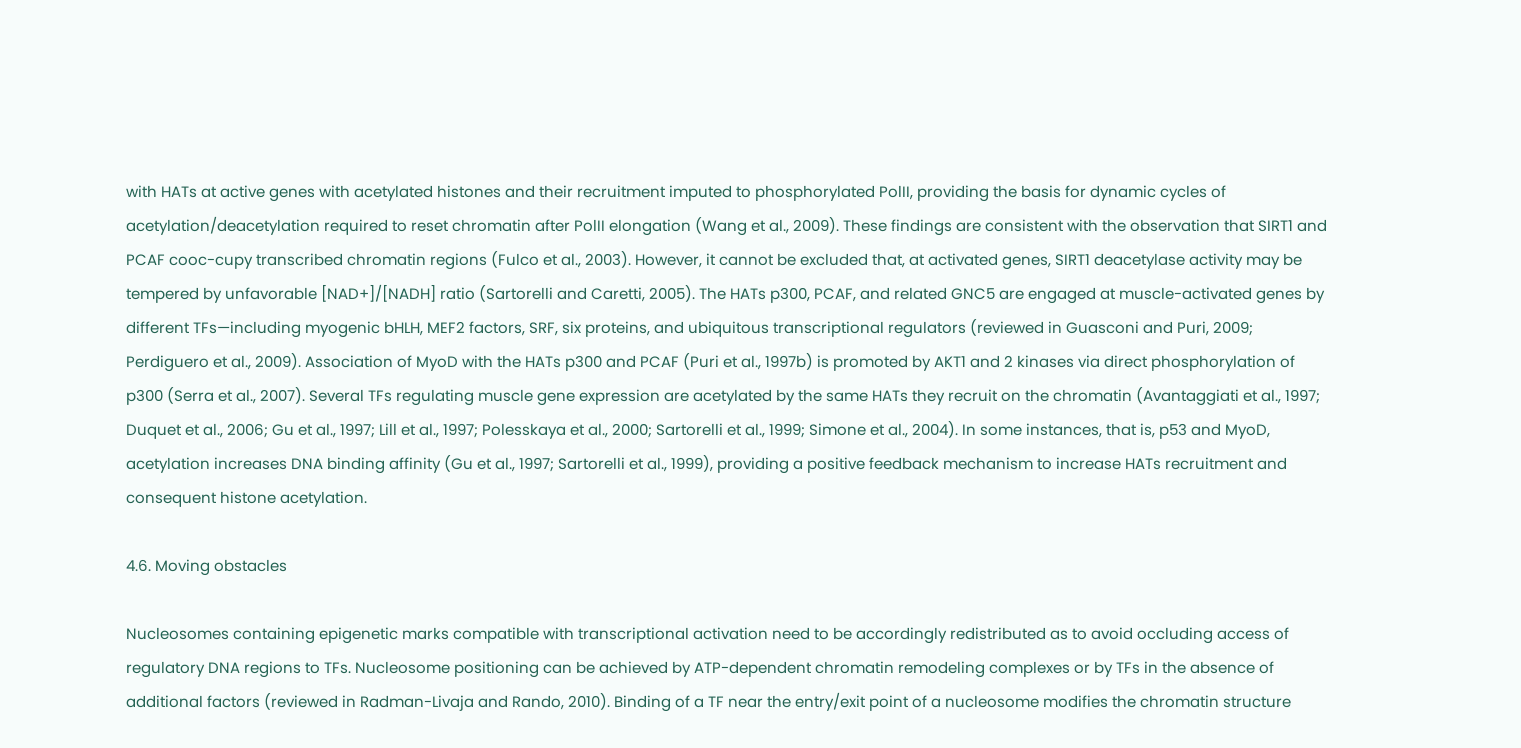with HATs at active genes with acetylated histones and their recruitment imputed to phosphorylated PolII, providing the basis for dynamic cycles of acetylation/deacetylation required to reset chromatin after PolII elongation (Wang et al., 2009). These findings are consistent with the observation that SIRT1 and PCAF cooc-cupy transcribed chromatin regions (Fulco et al., 2003). However, it cannot be excluded that, at activated genes, SIRT1 deacetylase activity may be tempered by unfavorable [NAD+]/[NADH] ratio (Sartorelli and Caretti, 2005). The HATs p300, PCAF, and related GNC5 are engaged at muscle-activated genes by different TFs—including myogenic bHLH, MEF2 factors, SRF, six proteins, and ubiquitous transcriptional regulators (reviewed in Guasconi and Puri, 2009; Perdiguero et al., 2009). Association of MyoD with the HATs p300 and PCAF (Puri et al., 1997b) is promoted by AKT1 and 2 kinases via direct phosphorylation of p300 (Serra et al., 2007). Several TFs regulating muscle gene expression are acetylated by the same HATs they recruit on the chromatin (Avantaggiati et al., 1997; Duquet et al., 2006; Gu et al., 1997; Lill et al., 1997; Polesskaya et al., 2000; Sartorelli et al., 1999; Simone et al., 2004). In some instances, that is, p53 and MyoD, acetylation increases DNA binding affinity (Gu et al., 1997; Sartorelli et al., 1999), providing a positive feedback mechanism to increase HATs recruitment and consequent histone acetylation.

4.6. Moving obstacles

Nucleosomes containing epigenetic marks compatible with transcriptional activation need to be accordingly redistributed as to avoid occluding access of regulatory DNA regions to TFs. Nucleosome positioning can be achieved by ATP-dependent chromatin remodeling complexes or by TFs in the absence of additional factors (reviewed in Radman-Livaja and Rando, 2010). Binding of a TF near the entry/exit point of a nucleosome modifies the chromatin structure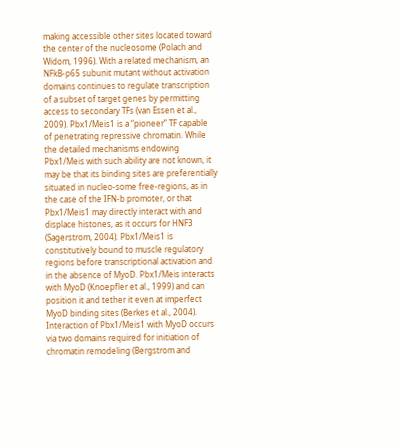making accessible other sites located toward the center of the nucleosome (Polach and Widom, 1996). With a related mechanism, an NFkB-p65 subunit mutant without activation domains continues to regulate transcription of a subset of target genes by permitting access to secondary TFs (van Essen et al., 2009). Pbx1/Meis1 is a “pioneer” TF capable of penetrating repressive chromatin. While the detailed mechanisms endowing Pbx1/Meis with such ability are not known, it may be that its binding sites are preferentially situated in nucleo-some free-regions, as in the case of the IFN-b promoter, or that Pbx1/Meis1 may directly interact with and displace histones, as it occurs for HNF3 (Sagerstrom, 2004). Pbx1/Meis1 is constitutively bound to muscle regulatory regions before transcriptional activation and in the absence of MyoD. Pbx1/Meis interacts with MyoD (Knoepfler et al., 1999) and can position it and tether it even at imperfect MyoD binding sites (Berkes et al., 2004). Interaction of Pbx1/Meis1 with MyoD occurs via two domains required for initiation of chromatin remodeling (Bergstrom and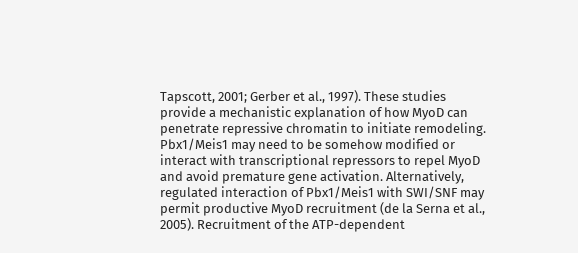Tapscott, 2001; Gerber et al., 1997). These studies provide a mechanistic explanation of how MyoD can penetrate repressive chromatin to initiate remodeling. Pbx1/Meis1 may need to be somehow modified or interact with transcriptional repressors to repel MyoD and avoid premature gene activation. Alternatively, regulated interaction of Pbx1/Meis1 with SWI/SNF may permit productive MyoD recruitment (de la Serna et al., 2005). Recruitment of the ATP-dependent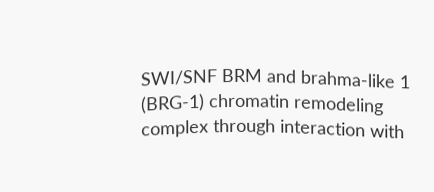SWI/SNF BRM and brahma-like 1 (BRG-1) chromatin remodeling complex through interaction with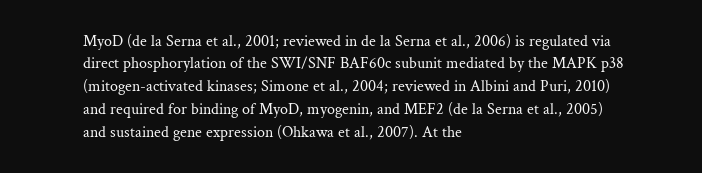MyoD (de la Serna et al., 2001; reviewed in de la Serna et al., 2006) is regulated via direct phosphorylation of the SWI/SNF BAF60c subunit mediated by the MAPK p38 (mitogen-activated kinases; Simone et al., 2004; reviewed in Albini and Puri, 2010) and required for binding of MyoD, myogenin, and MEF2 (de la Serna et al., 2005) and sustained gene expression (Ohkawa et al., 2007). At the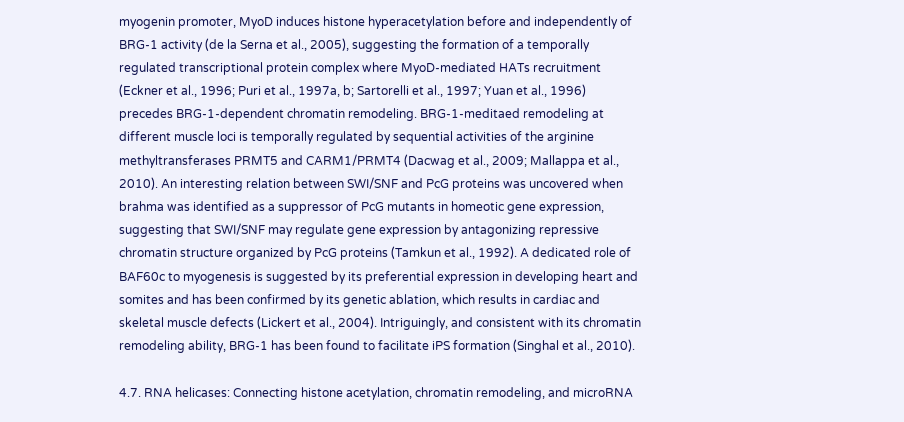myogenin promoter, MyoD induces histone hyperacetylation before and independently of BRG-1 activity (de la Serna et al., 2005), suggesting the formation of a temporally regulated transcriptional protein complex where MyoD-mediated HATs recruitment (Eckner et al., 1996; Puri et al., 1997a, b; Sartorelli et al., 1997; Yuan et al., 1996) precedes BRG-1-dependent chromatin remodeling. BRG-1-meditaed remodeling at different muscle loci is temporally regulated by sequential activities of the arginine methyltransferases PRMT5 and CARM1/PRMT4 (Dacwag et al., 2009; Mallappa et al., 2010). An interesting relation between SWI/SNF and PcG proteins was uncovered when brahma was identified as a suppressor of PcG mutants in homeotic gene expression, suggesting that SWI/SNF may regulate gene expression by antagonizing repressive chromatin structure organized by PcG proteins (Tamkun et al., 1992). A dedicated role of BAF60c to myogenesis is suggested by its preferential expression in developing heart and somites and has been confirmed by its genetic ablation, which results in cardiac and skeletal muscle defects (Lickert et al., 2004). Intriguingly, and consistent with its chromatin remodeling ability, BRG-1 has been found to facilitate iPS formation (Singhal et al., 2010).

4.7. RNA helicases: Connecting histone acetylation, chromatin remodeling, and microRNA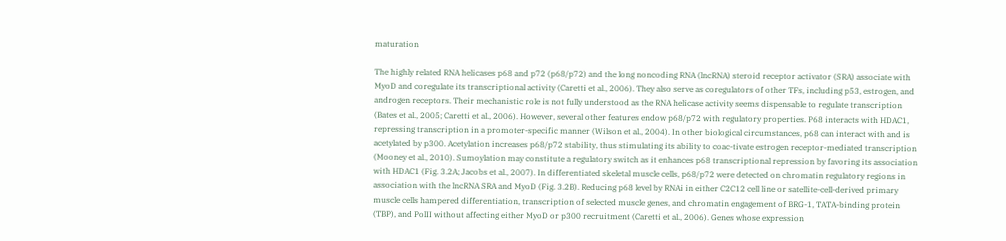maturation

The highly related RNA helicases p68 and p72 (p68/p72) and the long noncoding RNA (lncRNA) steroid receptor activator (SRA) associate with MyoD and coregulate its transcriptional activity (Caretti et al., 2006). They also serve as coregulators of other TFs, including p53, estrogen, and androgen receptors. Their mechanistic role is not fully understood as the RNA helicase activity seems dispensable to regulate transcription (Bates et al., 2005; Caretti et al., 2006). However, several other features endow p68/p72 with regulatory properties. P68 interacts with HDAC1, repressing transcription in a promoter-specific manner (Wilson et al., 2004). In other biological circumstances, p68 can interact with and is acetylated by p300. Acetylation increases p68/p72 stability, thus stimulating its ability to coac-tivate estrogen receptor-mediated transcription (Mooney et al., 2010). Sumoylation may constitute a regulatory switch as it enhances p68 transcriptional repression by favoring its association with HDAC1 (Fig. 3.2A; Jacobs et al., 2007). In differentiated skeletal muscle cells, p68/p72 were detected on chromatin regulatory regions in association with the lncRNA SRA and MyoD (Fig. 3.2B). Reducing p68 level by RNAi in either C2C12 cell line or satellite-cell-derived primary muscle cells hampered differentiation, transcription of selected muscle genes, and chromatin engagement of BRG-1, TATA-binding protein (TBP), and PolII without affecting either MyoD or p300 recruitment (Caretti et al., 2006). Genes whose expression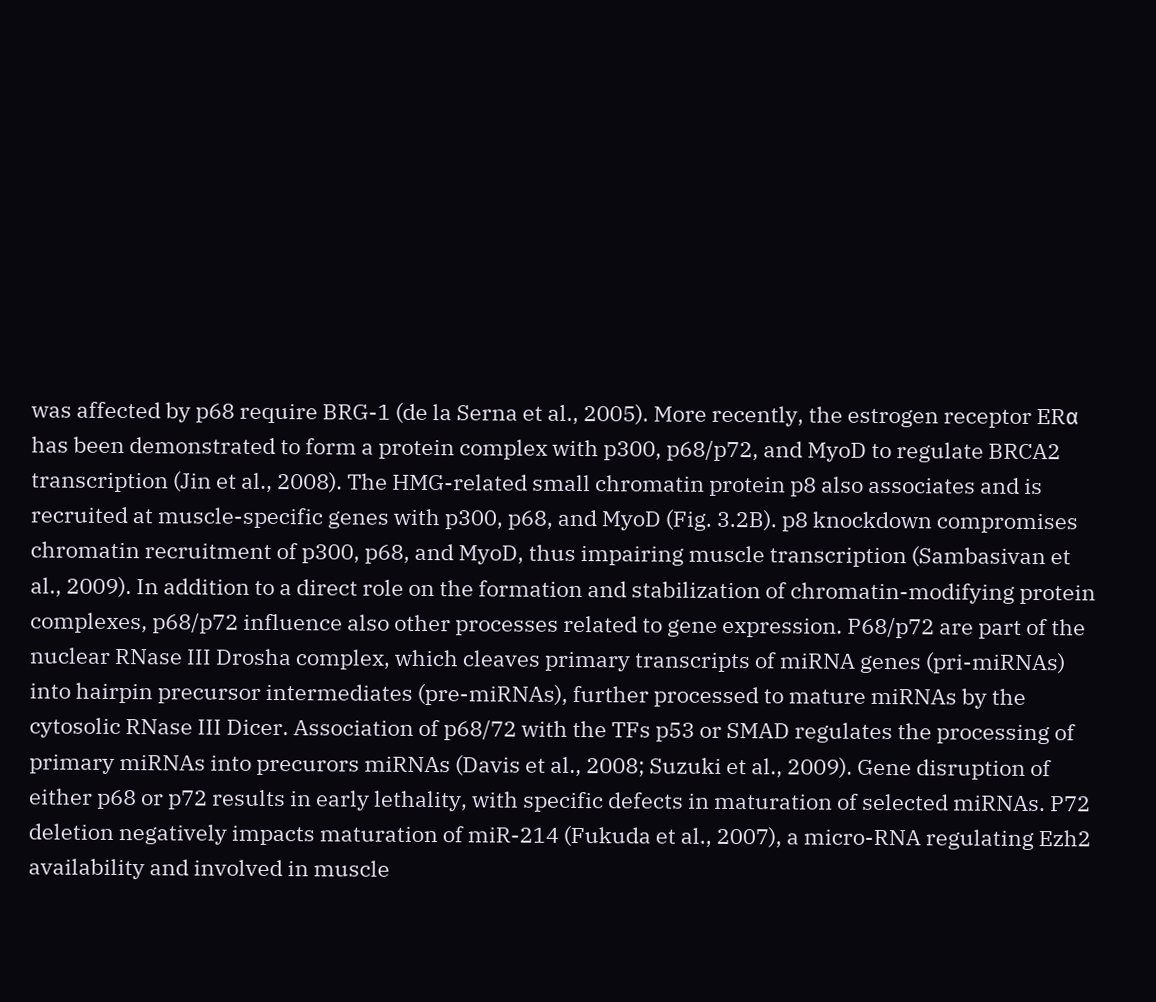was affected by p68 require BRG-1 (de la Serna et al., 2005). More recently, the estrogen receptor ERα has been demonstrated to form a protein complex with p300, p68/p72, and MyoD to regulate BRCA2 transcription (Jin et al., 2008). The HMG-related small chromatin protein p8 also associates and is recruited at muscle-specific genes with p300, p68, and MyoD (Fig. 3.2B). p8 knockdown compromises chromatin recruitment of p300, p68, and MyoD, thus impairing muscle transcription (Sambasivan et al., 2009). In addition to a direct role on the formation and stabilization of chromatin-modifying protein complexes, p68/p72 influence also other processes related to gene expression. P68/p72 are part of the nuclear RNase III Drosha complex, which cleaves primary transcripts of miRNA genes (pri-miRNAs) into hairpin precursor intermediates (pre-miRNAs), further processed to mature miRNAs by the cytosolic RNase III Dicer. Association of p68/72 with the TFs p53 or SMAD regulates the processing of primary miRNAs into precurors miRNAs (Davis et al., 2008; Suzuki et al., 2009). Gene disruption of either p68 or p72 results in early lethality, with specific defects in maturation of selected miRNAs. P72 deletion negatively impacts maturation of miR-214 (Fukuda et al., 2007), a micro-RNA regulating Ezh2 availability and involved in muscle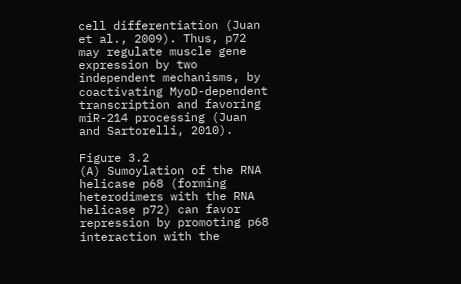cell differentiation (Juan et al., 2009). Thus, p72 may regulate muscle gene expression by two independent mechanisms, by coactivating MyoD-dependent transcription and favoring miR-214 processing (Juan and Sartorelli, 2010).

Figure 3.2
(A) Sumoylation of the RNA helicase p68 (forming heterodimers with the RNA helicase p72) can favor repression by promoting p68 interaction with the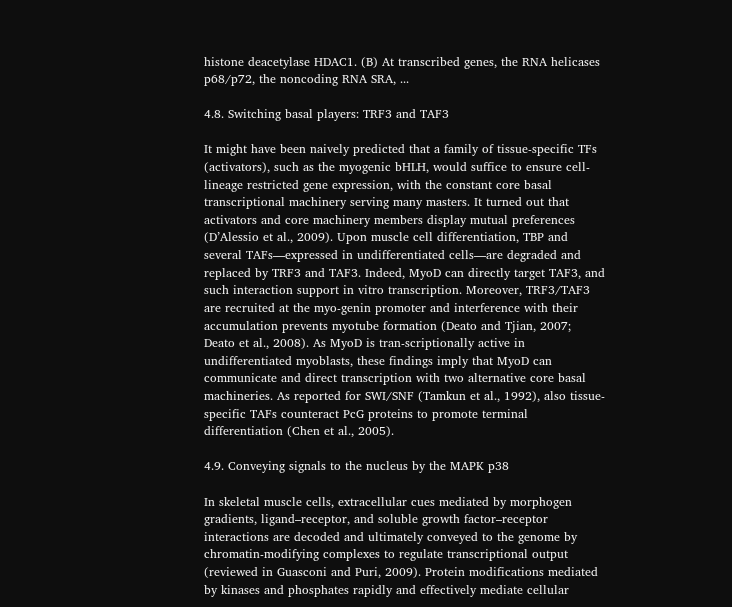histone deacetylase HDAC1. (B) At transcribed genes, the RNA helicases p68/p72, the noncoding RNA SRA, ...

4.8. Switching basal players: TRF3 and TAF3

It might have been naively predicted that a family of tissue-specific TFs (activators), such as the myogenic bHLH, would suffice to ensure cell-lineage restricted gene expression, with the constant core basal transcriptional machinery serving many masters. It turned out that activators and core machinery members display mutual preferences (D’Alessio et al., 2009). Upon muscle cell differentiation, TBP and several TAFs—expressed in undifferentiated cells—are degraded and replaced by TRF3 and TAF3. Indeed, MyoD can directly target TAF3, and such interaction support in vitro transcription. Moreover, TRF3/TAF3 are recruited at the myo-genin promoter and interference with their accumulation prevents myotube formation (Deato and Tjian, 2007; Deato et al., 2008). As MyoD is tran-scriptionally active in undifferentiated myoblasts, these findings imply that MyoD can communicate and direct transcription with two alternative core basal machineries. As reported for SWI/SNF (Tamkun et al., 1992), also tissue-specific TAFs counteract PcG proteins to promote terminal differentiation (Chen et al., 2005).

4.9. Conveying signals to the nucleus by the MAPK p38

In skeletal muscle cells, extracellular cues mediated by morphogen gradients, ligand–receptor, and soluble growth factor–receptor interactions are decoded and ultimately conveyed to the genome by chromatin-modifying complexes to regulate transcriptional output (reviewed in Guasconi and Puri, 2009). Protein modifications mediated by kinases and phosphates rapidly and effectively mediate cellular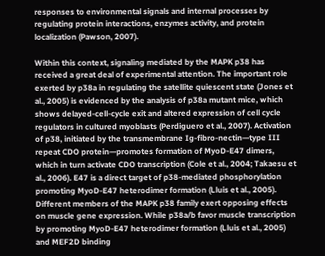responses to environmental signals and internal processes by regulating protein interactions, enzymes activity, and protein localization (Pawson, 2007).

Within this context, signaling mediated by the MAPK p38 has received a great deal of experimental attention. The important role exerted by p38a in regulating the satellite quiescent state (Jones et al., 2005) is evidenced by the analysis of p38a mutant mice, which shows delayed-cell-cycle exit and altered expression of cell cycle regulators in cultured myoblasts (Perdiguero et al., 2007). Activation of p38, initiated by the transmembrane Ig-fibro-nectin—type III repeat CDO protein—promotes formation of MyoD-E47 dimers, which in turn activate CDO transcription (Cole et al., 2004; Takaesu et al., 2006). E47 is a direct target of p38-mediated phosphorylation promoting MyoD-E47 heterodimer formation (Lluis et al., 2005). Different members of the MAPK p38 family exert opposing effects on muscle gene expression. While p38a/b favor muscle transcription by promoting MyoD-E47 heterodimer formation (Lluis et al., 2005) and MEF2D binding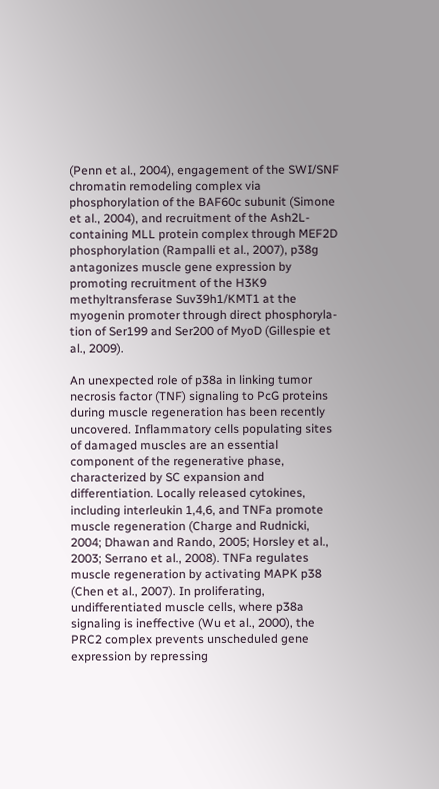(Penn et al., 2004), engagement of the SWI/SNF chromatin remodeling complex via phosphorylation of the BAF60c subunit (Simone et al., 2004), and recruitment of the Ash2L-containing MLL protein complex through MEF2D phosphorylation (Rampalli et al., 2007), p38g antagonizes muscle gene expression by promoting recruitment of the H3K9 methyltransferase Suv39h1/KMT1 at the myogenin promoter through direct phosphoryla-tion of Ser199 and Ser200 of MyoD (Gillespie et al., 2009).

An unexpected role of p38a in linking tumor necrosis factor (TNF) signaling to PcG proteins during muscle regeneration has been recently uncovered. Inflammatory cells populating sites of damaged muscles are an essential component of the regenerative phase, characterized by SC expansion and differentiation. Locally released cytokines, including interleukin 1,4,6, and TNFa promote muscle regeneration (Charge and Rudnicki, 2004; Dhawan and Rando, 2005; Horsley et al., 2003; Serrano et al., 2008). TNFa regulates muscle regeneration by activating MAPK p38 (Chen et al., 2007). In proliferating, undifferentiated muscle cells, where p38a signaling is ineffective (Wu et al., 2000), the PRC2 complex prevents unscheduled gene expression by repressing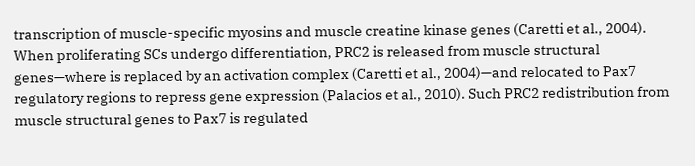transcription of muscle-specific myosins and muscle creatine kinase genes (Caretti et al., 2004). When proliferating SCs undergo differentiation, PRC2 is released from muscle structural genes—where is replaced by an activation complex (Caretti et al., 2004)—and relocated to Pax7 regulatory regions to repress gene expression (Palacios et al., 2010). Such PRC2 redistribution from muscle structural genes to Pax7 is regulated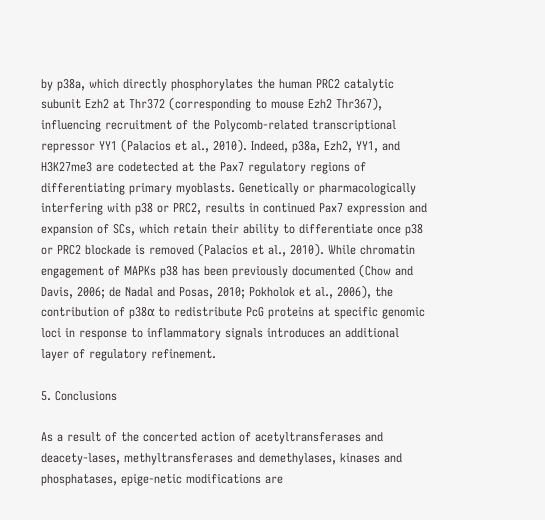by p38a, which directly phosphorylates the human PRC2 catalytic subunit Ezh2 at Thr372 (corresponding to mouse Ezh2 Thr367), influencing recruitment of the Polycomb-related transcriptional repressor YY1 (Palacios et al., 2010). Indeed, p38a, Ezh2, YY1, and H3K27me3 are codetected at the Pax7 regulatory regions of differentiating primary myoblasts. Genetically or pharmacologically interfering with p38 or PRC2, results in continued Pax7 expression and expansion of SCs, which retain their ability to differentiate once p38 or PRC2 blockade is removed (Palacios et al., 2010). While chromatin engagement of MAPKs p38 has been previously documented (Chow and Davis, 2006; de Nadal and Posas, 2010; Pokholok et al., 2006), the contribution of p38α to redistribute PcG proteins at specific genomic loci in response to inflammatory signals introduces an additional layer of regulatory refinement.

5. Conclusions

As a result of the concerted action of acetyltransferases and deacety-lases, methyltransferases and demethylases, kinases and phosphatases, epige-netic modifications are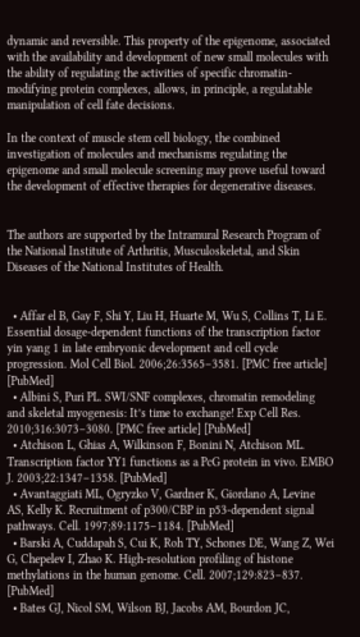dynamic and reversible. This property of the epigenome, associated with the availability and development of new small molecules with the ability of regulating the activities of specific chromatin-modifying protein complexes, allows, in principle, a regulatable manipulation of cell fate decisions.

In the context of muscle stem cell biology, the combined investigation of molecules and mechanisms regulating the epigenome and small molecule screening may prove useful toward the development of effective therapies for degenerative diseases.


The authors are supported by the Intramural Research Program of the National Institute of Arthritis, Musculoskeletal, and Skin Diseases of the National Institutes of Health.


  • Affar el B, Gay F, Shi Y, Liu H, Huarte M, Wu S, Collins T, Li E. Essential dosage-dependent functions of the transcription factor yin yang 1 in late embryonic development and cell cycle progression. Mol Cell Biol. 2006;26:3565–3581. [PMC free article] [PubMed]
  • Albini S, Puri PL. SWI/SNF complexes, chromatin remodeling and skeletal myogenesis: It’s time to exchange! Exp Cell Res. 2010;316:3073–3080. [PMC free article] [PubMed]
  • Atchison L, Ghias A, Wilkinson F, Bonini N, Atchison ML. Transcription factor YY1 functions as a PcG protein in vivo. EMBO J. 2003;22:1347–1358. [PubMed]
  • Avantaggiati ML, Ogryzko V, Gardner K, Giordano A, Levine AS, Kelly K. Recruitment of p300/CBP in p53-dependent signal pathways. Cell. 1997;89:1175–1184. [PubMed]
  • Barski A, Cuddapah S, Cui K, Roh TY, Schones DE, Wang Z, Wei G, Chepelev I, Zhao K. High-resolution profiling of histone methylations in the human genome. Cell. 2007;129:823–837. [PubMed]
  • Bates GJ, Nicol SM, Wilson BJ, Jacobs AM, Bourdon JC,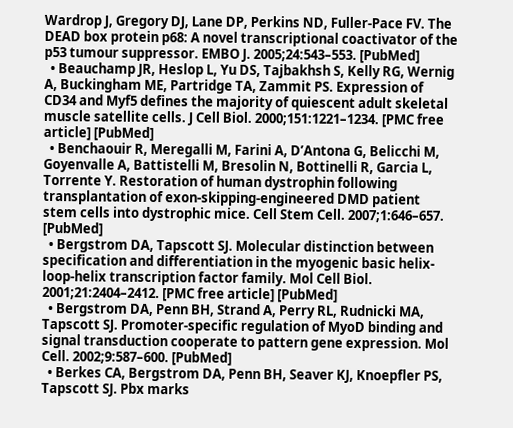Wardrop J, Gregory DJ, Lane DP, Perkins ND, Fuller-Pace FV. The DEAD box protein p68: A novel transcriptional coactivator of the p53 tumour suppressor. EMBO J. 2005;24:543–553. [PubMed]
  • Beauchamp JR, Heslop L, Yu DS, Tajbakhsh S, Kelly RG, Wernig A, Buckingham ME, Partridge TA, Zammit PS. Expression of CD34 and Myf5 defines the majority of quiescent adult skeletal muscle satellite cells. J Cell Biol. 2000;151:1221–1234. [PMC free article] [PubMed]
  • Benchaouir R, Meregalli M, Farini A, D’Antona G, Belicchi M, Goyenvalle A, Battistelli M, Bresolin N, Bottinelli R, Garcia L, Torrente Y. Restoration of human dystrophin following transplantation of exon-skipping-engineered DMD patient stem cells into dystrophic mice. Cell Stem Cell. 2007;1:646–657. [PubMed]
  • Bergstrom DA, Tapscott SJ. Molecular distinction between specification and differentiation in the myogenic basic helix-loop-helix transcription factor family. Mol Cell Biol. 2001;21:2404–2412. [PMC free article] [PubMed]
  • Bergstrom DA, Penn BH, Strand A, Perry RL, Rudnicki MA, Tapscott SJ. Promoter-specific regulation of MyoD binding and signal transduction cooperate to pattern gene expression. Mol Cell. 2002;9:587–600. [PubMed]
  • Berkes CA, Bergstrom DA, Penn BH, Seaver KJ, Knoepfler PS, Tapscott SJ. Pbx marks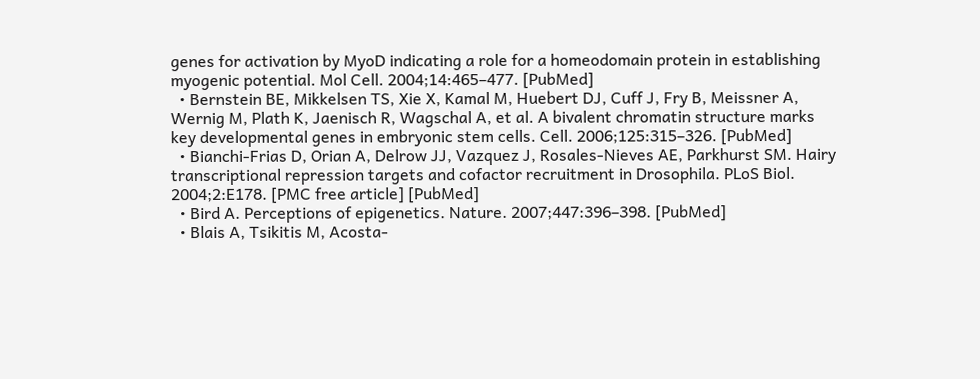genes for activation by MyoD indicating a role for a homeodomain protein in establishing myogenic potential. Mol Cell. 2004;14:465–477. [PubMed]
  • Bernstein BE, Mikkelsen TS, Xie X, Kamal M, Huebert DJ, Cuff J, Fry B, Meissner A, Wernig M, Plath K, Jaenisch R, Wagschal A, et al. A bivalent chromatin structure marks key developmental genes in embryonic stem cells. Cell. 2006;125:315–326. [PubMed]
  • Bianchi-Frias D, Orian A, Delrow JJ, Vazquez J, Rosales-Nieves AE, Parkhurst SM. Hairy transcriptional repression targets and cofactor recruitment in Drosophila. PLoS Biol. 2004;2:E178. [PMC free article] [PubMed]
  • Bird A. Perceptions of epigenetics. Nature. 2007;447:396–398. [PubMed]
  • Blais A, Tsikitis M, Acosta-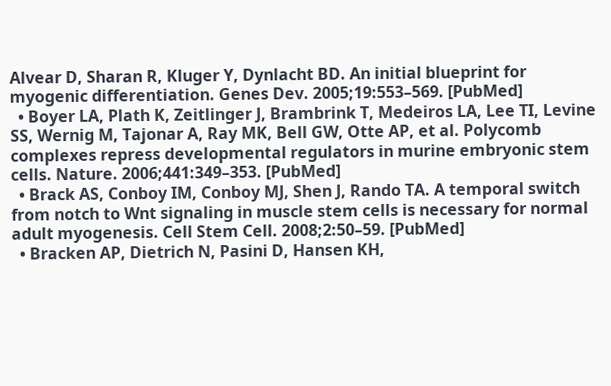Alvear D, Sharan R, Kluger Y, Dynlacht BD. An initial blueprint for myogenic differentiation. Genes Dev. 2005;19:553–569. [PubMed]
  • Boyer LA, Plath K, Zeitlinger J, Brambrink T, Medeiros LA, Lee TI, Levine SS, Wernig M, Tajonar A, Ray MK, Bell GW, Otte AP, et al. Polycomb complexes repress developmental regulators in murine embryonic stem cells. Nature. 2006;441:349–353. [PubMed]
  • Brack AS, Conboy IM, Conboy MJ, Shen J, Rando TA. A temporal switch from notch to Wnt signaling in muscle stem cells is necessary for normal adult myogenesis. Cell Stem Cell. 2008;2:50–59. [PubMed]
  • Bracken AP, Dietrich N, Pasini D, Hansen KH,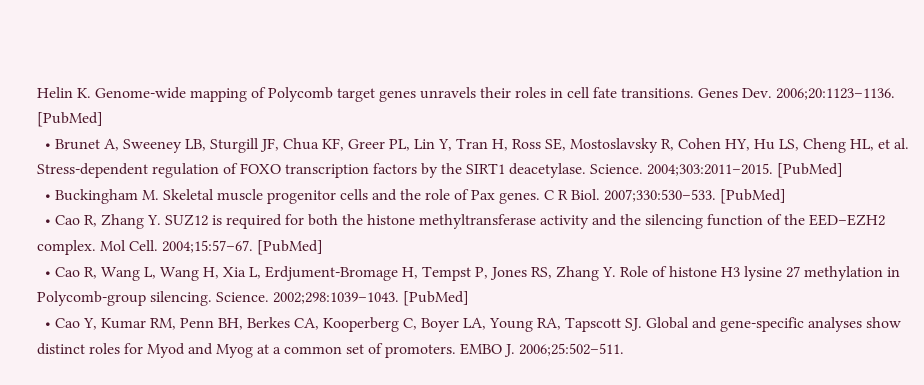Helin K. Genome-wide mapping of Polycomb target genes unravels their roles in cell fate transitions. Genes Dev. 2006;20:1123–1136. [PubMed]
  • Brunet A, Sweeney LB, Sturgill JF, Chua KF, Greer PL, Lin Y, Tran H, Ross SE, Mostoslavsky R, Cohen HY, Hu LS, Cheng HL, et al. Stress-dependent regulation of FOXO transcription factors by the SIRT1 deacetylase. Science. 2004;303:2011–2015. [PubMed]
  • Buckingham M. Skeletal muscle progenitor cells and the role of Pax genes. C R Biol. 2007;330:530–533. [PubMed]
  • Cao R, Zhang Y. SUZ12 is required for both the histone methyltransferase activity and the silencing function of the EED–EZH2 complex. Mol Cell. 2004;15:57–67. [PubMed]
  • Cao R, Wang L, Wang H, Xia L, Erdjument-Bromage H, Tempst P, Jones RS, Zhang Y. Role of histone H3 lysine 27 methylation in Polycomb-group silencing. Science. 2002;298:1039–1043. [PubMed]
  • Cao Y, Kumar RM, Penn BH, Berkes CA, Kooperberg C, Boyer LA, Young RA, Tapscott SJ. Global and gene-specific analyses show distinct roles for Myod and Myog at a common set of promoters. EMBO J. 2006;25:502–511.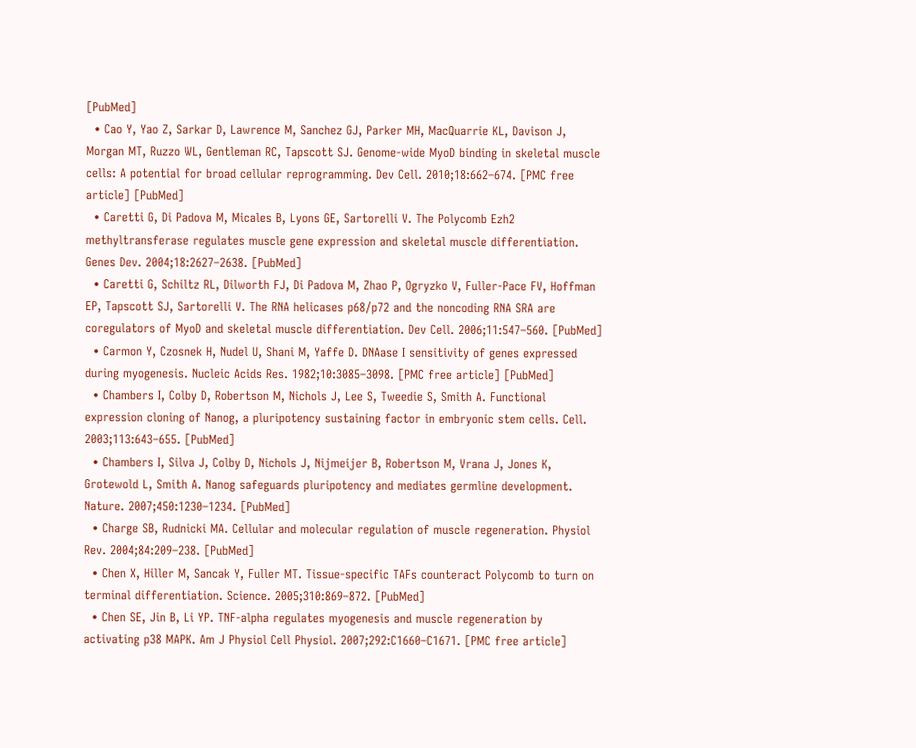[PubMed]
  • Cao Y, Yao Z, Sarkar D, Lawrence M, Sanchez GJ, Parker MH, MacQuarrie KL, Davison J, Morgan MT, Ruzzo WL, Gentleman RC, Tapscott SJ. Genome-wide MyoD binding in skeletal muscle cells: A potential for broad cellular reprogramming. Dev Cell. 2010;18:662–674. [PMC free article] [PubMed]
  • Caretti G, Di Padova M, Micales B, Lyons GE, Sartorelli V. The Polycomb Ezh2 methyltransferase regulates muscle gene expression and skeletal muscle differentiation. Genes Dev. 2004;18:2627–2638. [PubMed]
  • Caretti G, Schiltz RL, Dilworth FJ, Di Padova M, Zhao P, Ogryzko V, Fuller-Pace FV, Hoffman EP, Tapscott SJ, Sartorelli V. The RNA helicases p68/p72 and the noncoding RNA SRA are coregulators of MyoD and skeletal muscle differentiation. Dev Cell. 2006;11:547–560. [PubMed]
  • Carmon Y, Czosnek H, Nudel U, Shani M, Yaffe D. DNAase I sensitivity of genes expressed during myogenesis. Nucleic Acids Res. 1982;10:3085–3098. [PMC free article] [PubMed]
  • Chambers I, Colby D, Robertson M, Nichols J, Lee S, Tweedie S, Smith A. Functional expression cloning of Nanog, a pluripotency sustaining factor in embryonic stem cells. Cell. 2003;113:643–655. [PubMed]
  • Chambers I, Silva J, Colby D, Nichols J, Nijmeijer B, Robertson M, Vrana J, Jones K, Grotewold L, Smith A. Nanog safeguards pluripotency and mediates germline development. Nature. 2007;450:1230–1234. [PubMed]
  • Charge SB, Rudnicki MA. Cellular and molecular regulation of muscle regeneration. Physiol Rev. 2004;84:209–238. [PubMed]
  • Chen X, Hiller M, Sancak Y, Fuller MT. Tissue-specific TAFs counteract Polycomb to turn on terminal differentiation. Science. 2005;310:869–872. [PubMed]
  • Chen SE, Jin B, Li YP. TNF-alpha regulates myogenesis and muscle regeneration by activating p38 MAPK. Am J Physiol Cell Physiol. 2007;292:C1660–C1671. [PMC free article]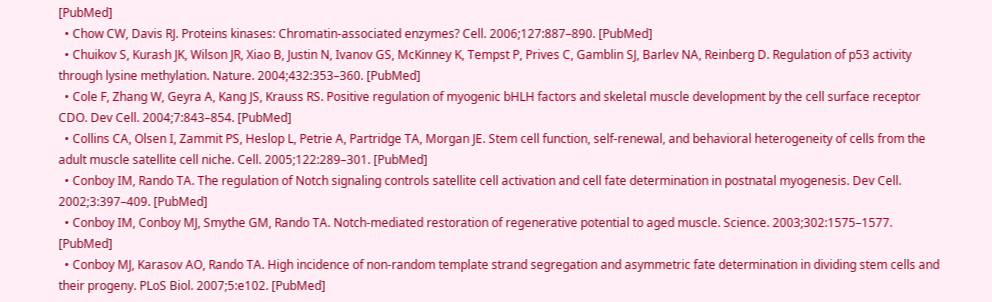[PubMed]
  • Chow CW, Davis RJ. Proteins kinases: Chromatin-associated enzymes? Cell. 2006;127:887–890. [PubMed]
  • Chuikov S, Kurash JK, Wilson JR, Xiao B, Justin N, Ivanov GS, McKinney K, Tempst P, Prives C, Gamblin SJ, Barlev NA, Reinberg D. Regulation of p53 activity through lysine methylation. Nature. 2004;432:353–360. [PubMed]
  • Cole F, Zhang W, Geyra A, Kang JS, Krauss RS. Positive regulation of myogenic bHLH factors and skeletal muscle development by the cell surface receptor CDO. Dev Cell. 2004;7:843–854. [PubMed]
  • Collins CA, Olsen I, Zammit PS, Heslop L, Petrie A, Partridge TA, Morgan JE. Stem cell function, self-renewal, and behavioral heterogeneity of cells from the adult muscle satellite cell niche. Cell. 2005;122:289–301. [PubMed]
  • Conboy IM, Rando TA. The regulation of Notch signaling controls satellite cell activation and cell fate determination in postnatal myogenesis. Dev Cell. 2002;3:397–409. [PubMed]
  • Conboy IM, Conboy MJ, Smythe GM, Rando TA. Notch-mediated restoration of regenerative potential to aged muscle. Science. 2003;302:1575–1577. [PubMed]
  • Conboy MJ, Karasov AO, Rando TA. High incidence of non-random template strand segregation and asymmetric fate determination in dividing stem cells and their progeny. PLoS Biol. 2007;5:e102. [PubMed]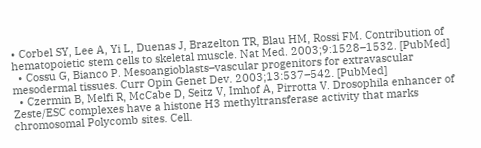• Corbel SY, Lee A, Yi L, Duenas J, Brazelton TR, Blau HM, Rossi FM. Contribution of hematopoietic stem cells to skeletal muscle. Nat Med. 2003;9:1528–1532. [PubMed]
  • Cossu G, Bianco P. Mesoangioblasts–vascular progenitors for extravascular mesodermal tissues. Curr Opin Genet Dev. 2003;13:537–542. [PubMed]
  • Czermin B, Melfi R, McCabe D, Seitz V, Imhof A, Pirrotta V. Drosophila enhancer of Zeste/ESC complexes have a histone H3 methyltransferase activity that marks chromosomal Polycomb sites. Cell.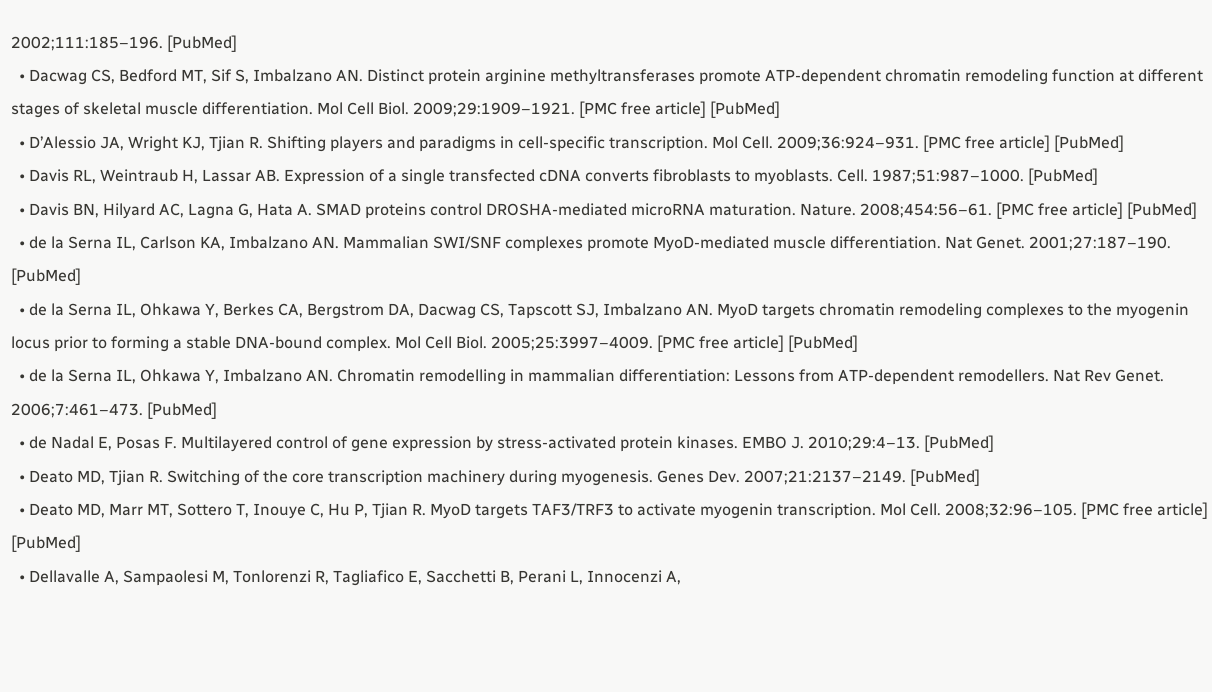2002;111:185–196. [PubMed]
  • Dacwag CS, Bedford MT, Sif S, Imbalzano AN. Distinct protein arginine methyltransferases promote ATP-dependent chromatin remodeling function at different stages of skeletal muscle differentiation. Mol Cell Biol. 2009;29:1909–1921. [PMC free article] [PubMed]
  • D’Alessio JA, Wright KJ, Tjian R. Shifting players and paradigms in cell-specific transcription. Mol Cell. 2009;36:924–931. [PMC free article] [PubMed]
  • Davis RL, Weintraub H, Lassar AB. Expression of a single transfected cDNA converts fibroblasts to myoblasts. Cell. 1987;51:987–1000. [PubMed]
  • Davis BN, Hilyard AC, Lagna G, Hata A. SMAD proteins control DROSHA-mediated microRNA maturation. Nature. 2008;454:56–61. [PMC free article] [PubMed]
  • de la Serna IL, Carlson KA, Imbalzano AN. Mammalian SWI/SNF complexes promote MyoD-mediated muscle differentiation. Nat Genet. 2001;27:187–190. [PubMed]
  • de la Serna IL, Ohkawa Y, Berkes CA, Bergstrom DA, Dacwag CS, Tapscott SJ, Imbalzano AN. MyoD targets chromatin remodeling complexes to the myogenin locus prior to forming a stable DNA-bound complex. Mol Cell Biol. 2005;25:3997–4009. [PMC free article] [PubMed]
  • de la Serna IL, Ohkawa Y, Imbalzano AN. Chromatin remodelling in mammalian differentiation: Lessons from ATP-dependent remodellers. Nat Rev Genet. 2006;7:461–473. [PubMed]
  • de Nadal E, Posas F. Multilayered control of gene expression by stress-activated protein kinases. EMBO J. 2010;29:4–13. [PubMed]
  • Deato MD, Tjian R. Switching of the core transcription machinery during myogenesis. Genes Dev. 2007;21:2137–2149. [PubMed]
  • Deato MD, Marr MT, Sottero T, Inouye C, Hu P, Tjian R. MyoD targets TAF3/TRF3 to activate myogenin transcription. Mol Cell. 2008;32:96–105. [PMC free article] [PubMed]
  • Dellavalle A, Sampaolesi M, Tonlorenzi R, Tagliafico E, Sacchetti B, Perani L, Innocenzi A,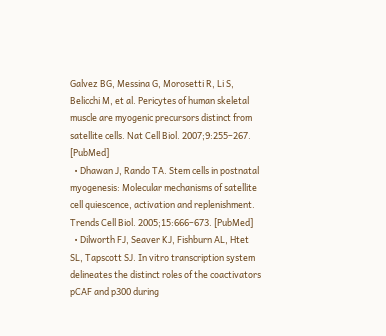Galvez BG, Messina G, Morosetti R, Li S, Belicchi M, et al. Pericytes of human skeletal muscle are myogenic precursors distinct from satellite cells. Nat Cell Biol. 2007;9:255–267. [PubMed]
  • Dhawan J, Rando TA. Stem cells in postnatal myogenesis: Molecular mechanisms of satellite cell quiescence, activation and replenishment. Trends Cell Biol. 2005;15:666–673. [PubMed]
  • Dilworth FJ, Seaver KJ, Fishburn AL, Htet SL, Tapscott SJ. In vitro transcription system delineates the distinct roles of the coactivators pCAF and p300 during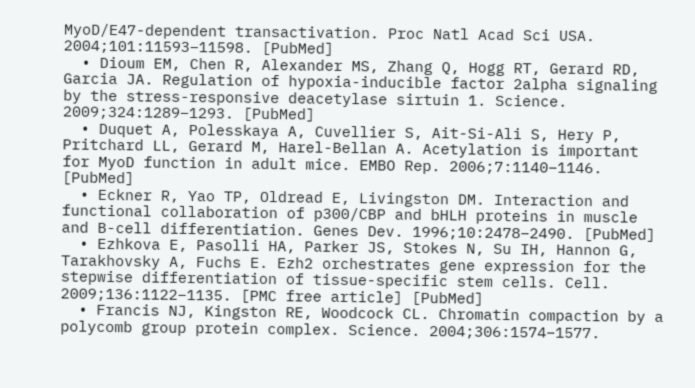MyoD/E47-dependent transactivation. Proc Natl Acad Sci USA. 2004;101:11593–11598. [PubMed]
  • Dioum EM, Chen R, Alexander MS, Zhang Q, Hogg RT, Gerard RD, Garcia JA. Regulation of hypoxia-inducible factor 2alpha signaling by the stress-responsive deacetylase sirtuin 1. Science. 2009;324:1289–1293. [PubMed]
  • Duquet A, Polesskaya A, Cuvellier S, Ait-Si-Ali S, Hery P, Pritchard LL, Gerard M, Harel-Bellan A. Acetylation is important for MyoD function in adult mice. EMBO Rep. 2006;7:1140–1146. [PubMed]
  • Eckner R, Yao TP, Oldread E, Livingston DM. Interaction and functional collaboration of p300/CBP and bHLH proteins in muscle and B-cell differentiation. Genes Dev. 1996;10:2478–2490. [PubMed]
  • Ezhkova E, Pasolli HA, Parker JS, Stokes N, Su IH, Hannon G, Tarakhovsky A, Fuchs E. Ezh2 orchestrates gene expression for the stepwise differentiation of tissue-specific stem cells. Cell. 2009;136:1122–1135. [PMC free article] [PubMed]
  • Francis NJ, Kingston RE, Woodcock CL. Chromatin compaction by a polycomb group protein complex. Science. 2004;306:1574–1577.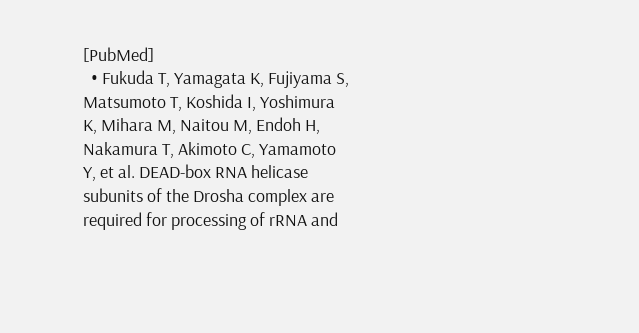[PubMed]
  • Fukuda T, Yamagata K, Fujiyama S, Matsumoto T, Koshida I, Yoshimura K, Mihara M, Naitou M, Endoh H, Nakamura T, Akimoto C, Yamamoto Y, et al. DEAD-box RNA helicase subunits of the Drosha complex are required for processing of rRNA and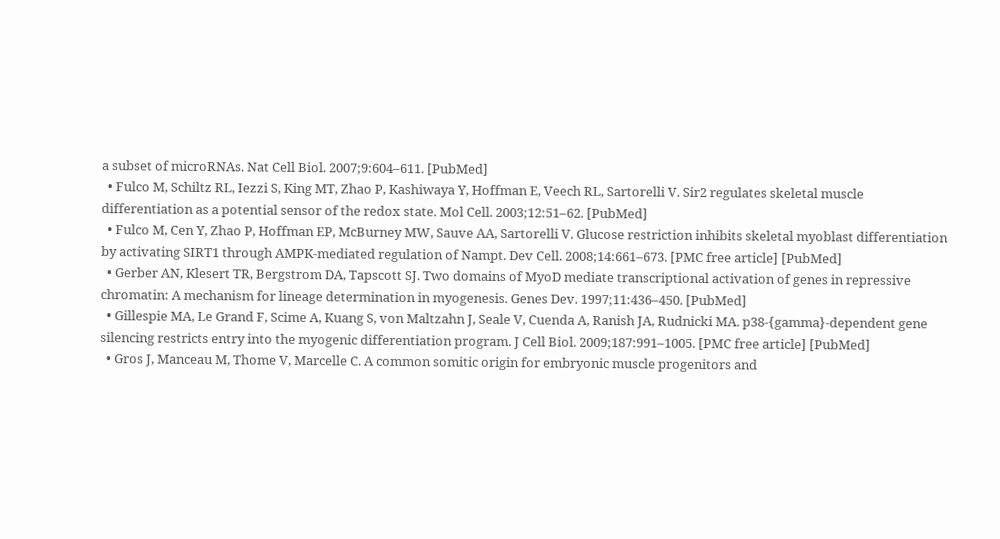a subset of microRNAs. Nat Cell Biol. 2007;9:604–611. [PubMed]
  • Fulco M, Schiltz RL, Iezzi S, King MT, Zhao P, Kashiwaya Y, Hoffman E, Veech RL, Sartorelli V. Sir2 regulates skeletal muscle differentiation as a potential sensor of the redox state. Mol Cell. 2003;12:51–62. [PubMed]
  • Fulco M, Cen Y, Zhao P, Hoffman EP, McBurney MW, Sauve AA, Sartorelli V. Glucose restriction inhibits skeletal myoblast differentiation by activating SIRT1 through AMPK-mediated regulation of Nampt. Dev Cell. 2008;14:661–673. [PMC free article] [PubMed]
  • Gerber AN, Klesert TR, Bergstrom DA, Tapscott SJ. Two domains of MyoD mediate transcriptional activation of genes in repressive chromatin: A mechanism for lineage determination in myogenesis. Genes Dev. 1997;11:436–450. [PubMed]
  • Gillespie MA, Le Grand F, Scime A, Kuang S, von Maltzahn J, Seale V, Cuenda A, Ranish JA, Rudnicki MA. p38-{gamma}-dependent gene silencing restricts entry into the myogenic differentiation program. J Cell Biol. 2009;187:991–1005. [PMC free article] [PubMed]
  • Gros J, Manceau M, Thome V, Marcelle C. A common somitic origin for embryonic muscle progenitors and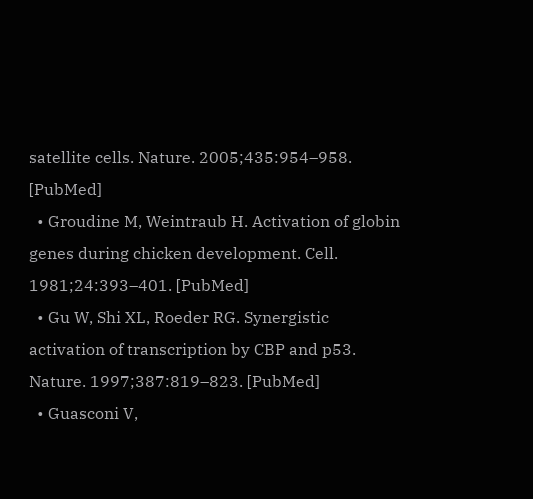satellite cells. Nature. 2005;435:954–958. [PubMed]
  • Groudine M, Weintraub H. Activation of globin genes during chicken development. Cell. 1981;24:393–401. [PubMed]
  • Gu W, Shi XL, Roeder RG. Synergistic activation of transcription by CBP and p53. Nature. 1997;387:819–823. [PubMed]
  • Guasconi V,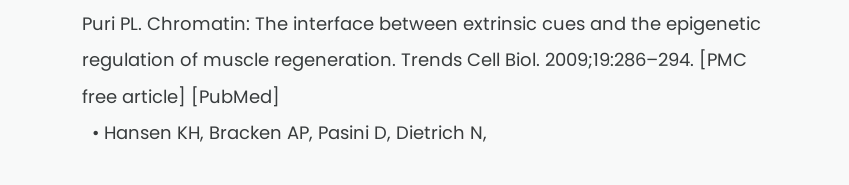Puri PL. Chromatin: The interface between extrinsic cues and the epigenetic regulation of muscle regeneration. Trends Cell Biol. 2009;19:286–294. [PMC free article] [PubMed]
  • Hansen KH, Bracken AP, Pasini D, Dietrich N,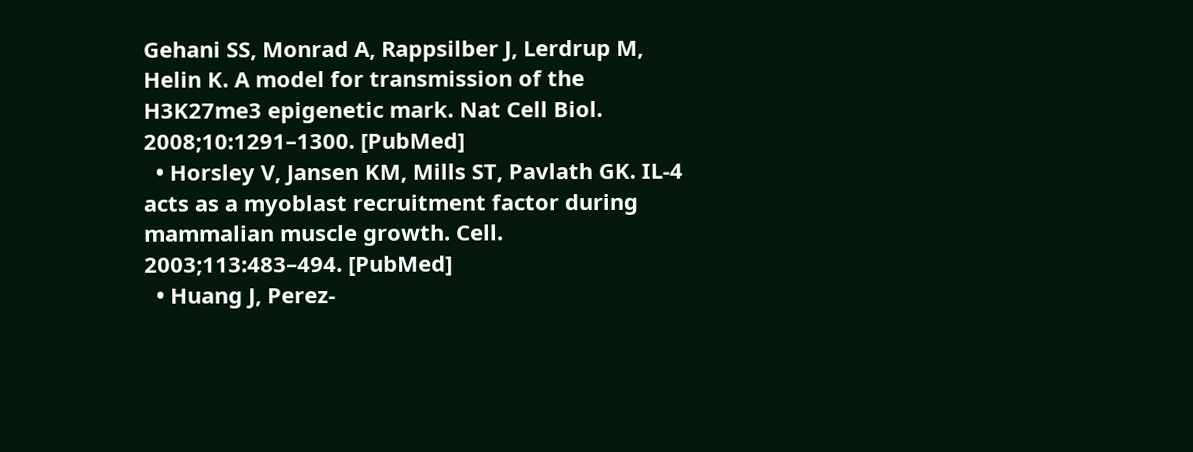Gehani SS, Monrad A, Rappsilber J, Lerdrup M, Helin K. A model for transmission of the H3K27me3 epigenetic mark. Nat Cell Biol. 2008;10:1291–1300. [PubMed]
  • Horsley V, Jansen KM, Mills ST, Pavlath GK. IL-4 acts as a myoblast recruitment factor during mammalian muscle growth. Cell. 2003;113:483–494. [PubMed]
  • Huang J, Perez-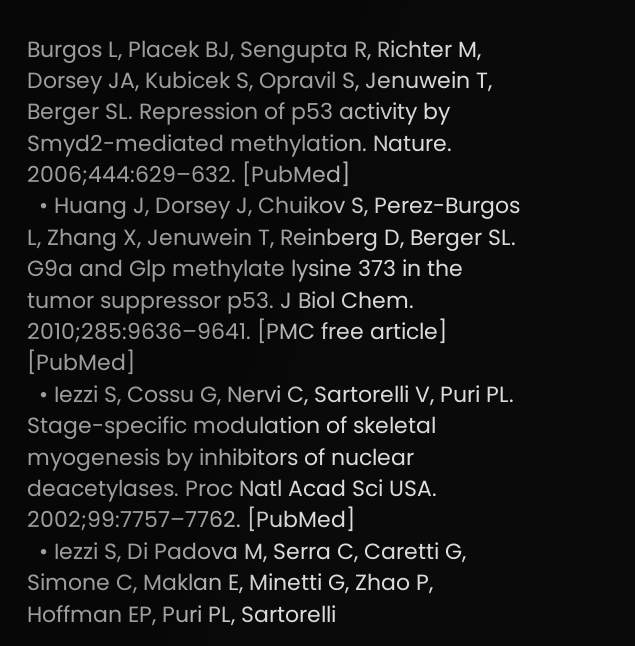Burgos L, Placek BJ, Sengupta R, Richter M, Dorsey JA, Kubicek S, Opravil S, Jenuwein T, Berger SL. Repression of p53 activity by Smyd2-mediated methylation. Nature. 2006;444:629–632. [PubMed]
  • Huang J, Dorsey J, Chuikov S, Perez-Burgos L, Zhang X, Jenuwein T, Reinberg D, Berger SL. G9a and Glp methylate lysine 373 in the tumor suppressor p53. J Biol Chem. 2010;285:9636–9641. [PMC free article] [PubMed]
  • Iezzi S, Cossu G, Nervi C, Sartorelli V, Puri PL. Stage-specific modulation of skeletal myogenesis by inhibitors of nuclear deacetylases. Proc Natl Acad Sci USA. 2002;99:7757–7762. [PubMed]
  • Iezzi S, Di Padova M, Serra C, Caretti G, Simone C, Maklan E, Minetti G, Zhao P, Hoffman EP, Puri PL, Sartorelli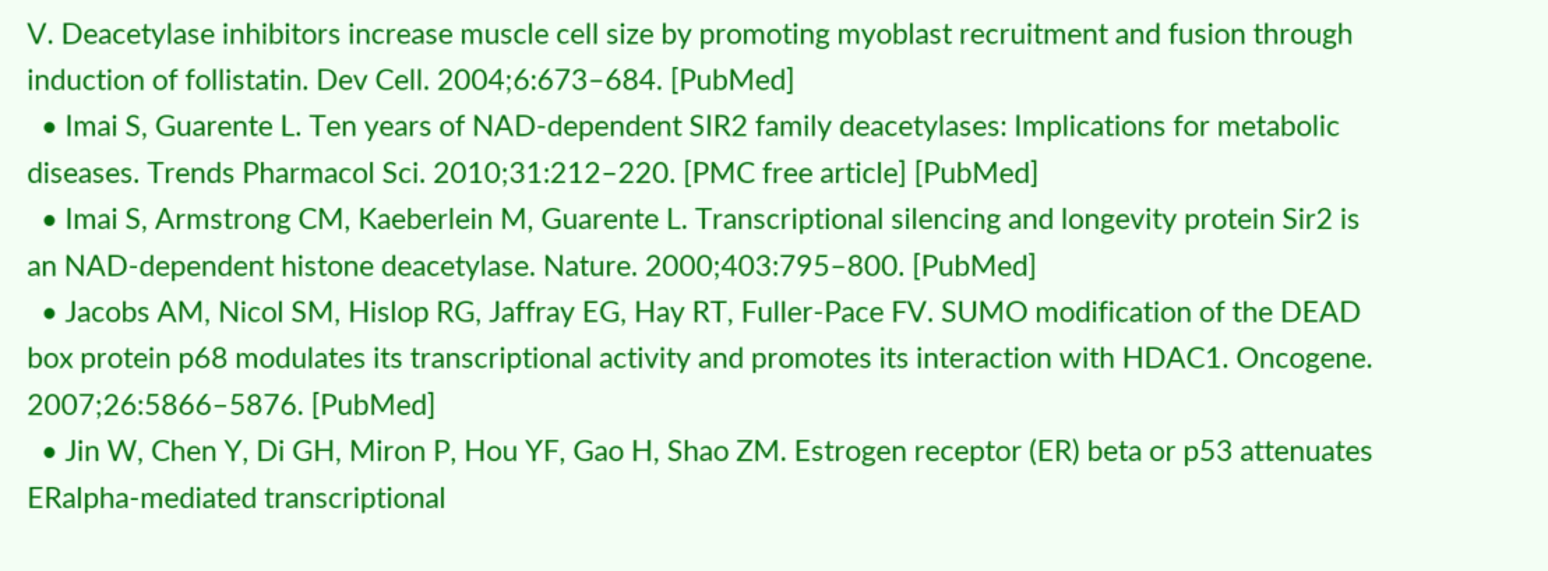V. Deacetylase inhibitors increase muscle cell size by promoting myoblast recruitment and fusion through induction of follistatin. Dev Cell. 2004;6:673–684. [PubMed]
  • Imai S, Guarente L. Ten years of NAD-dependent SIR2 family deacetylases: Implications for metabolic diseases. Trends Pharmacol Sci. 2010;31:212–220. [PMC free article] [PubMed]
  • Imai S, Armstrong CM, Kaeberlein M, Guarente L. Transcriptional silencing and longevity protein Sir2 is an NAD-dependent histone deacetylase. Nature. 2000;403:795–800. [PubMed]
  • Jacobs AM, Nicol SM, Hislop RG, Jaffray EG, Hay RT, Fuller-Pace FV. SUMO modification of the DEAD box protein p68 modulates its transcriptional activity and promotes its interaction with HDAC1. Oncogene. 2007;26:5866–5876. [PubMed]
  • Jin W, Chen Y, Di GH, Miron P, Hou YF, Gao H, Shao ZM. Estrogen receptor (ER) beta or p53 attenuates ERalpha-mediated transcriptional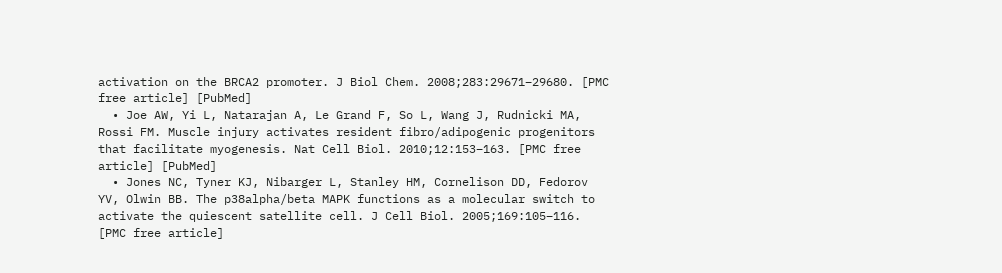activation on the BRCA2 promoter. J Biol Chem. 2008;283:29671–29680. [PMC free article] [PubMed]
  • Joe AW, Yi L, Natarajan A, Le Grand F, So L, Wang J, Rudnicki MA, Rossi FM. Muscle injury activates resident fibro/adipogenic progenitors that facilitate myogenesis. Nat Cell Biol. 2010;12:153–163. [PMC free article] [PubMed]
  • Jones NC, Tyner KJ, Nibarger L, Stanley HM, Cornelison DD, Fedorov YV, Olwin BB. The p38alpha/beta MAPK functions as a molecular switch to activate the quiescent satellite cell. J Cell Biol. 2005;169:105–116. [PMC free article]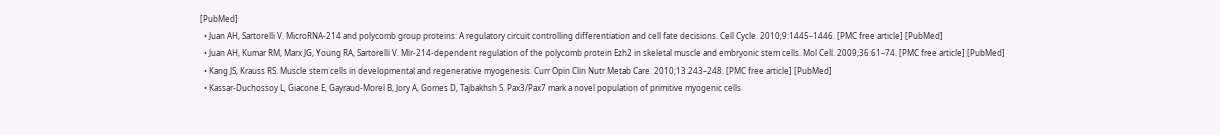[PubMed]
  • Juan AH, Sartorelli V. MicroRNA-214 and polycomb group proteins: A regulatory circuit controlling differentiation and cell fate decisions. Cell Cycle. 2010;9:1445–1446. [PMC free article] [PubMed]
  • Juan AH, Kumar RM, Marx JG, Young RA, Sartorelli V. Mir-214-dependent regulation of the polycomb protein Ezh2 in skeletal muscle and embryonic stem cells. Mol Cell. 2009;36:61–74. [PMC free article] [PubMed]
  • Kang JS, Krauss RS. Muscle stem cells in developmental and regenerative myogenesis. Curr Opin Clin Nutr Metab Care. 2010;13:243–248. [PMC free article] [PubMed]
  • Kassar-Duchossoy L, Giacone E, Gayraud-Morel B, Jory A, Gomes D, Tajbakhsh S. Pax3/Pax7 mark a novel population of primitive myogenic cells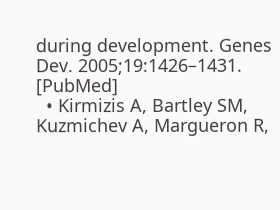during development. Genes Dev. 2005;19:1426–1431. [PubMed]
  • Kirmizis A, Bartley SM, Kuzmichev A, Margueron R,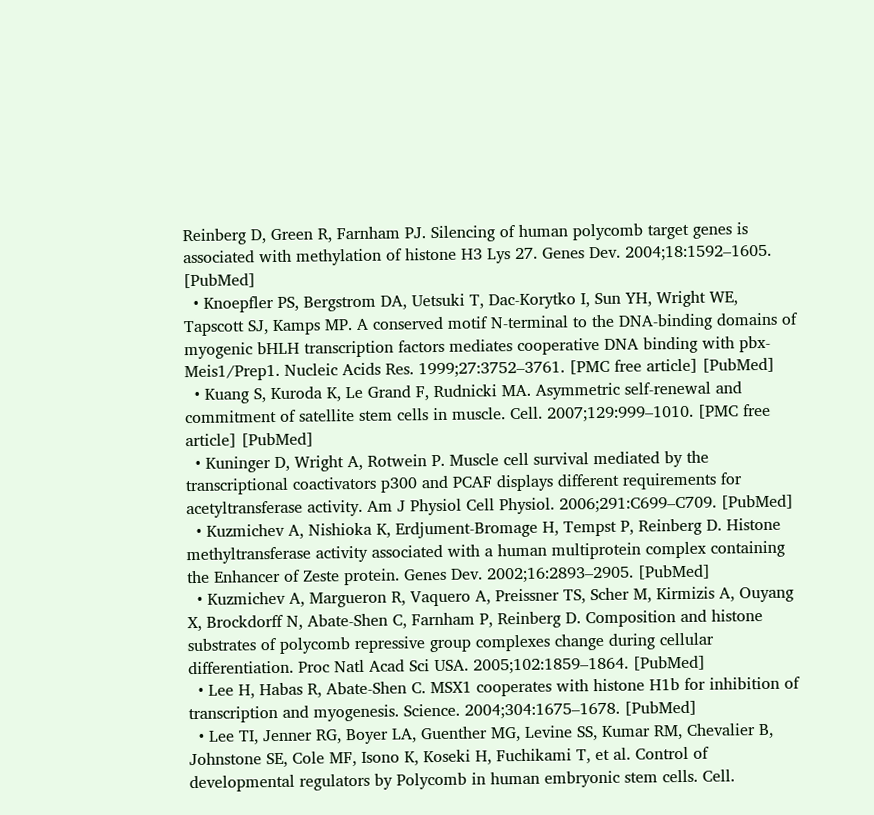Reinberg D, Green R, Farnham PJ. Silencing of human polycomb target genes is associated with methylation of histone H3 Lys 27. Genes Dev. 2004;18:1592–1605. [PubMed]
  • Knoepfler PS, Bergstrom DA, Uetsuki T, Dac-Korytko I, Sun YH, Wright WE, Tapscott SJ, Kamps MP. A conserved motif N-terminal to the DNA-binding domains of myogenic bHLH transcription factors mediates cooperative DNA binding with pbx-Meis1/Prep1. Nucleic Acids Res. 1999;27:3752–3761. [PMC free article] [PubMed]
  • Kuang S, Kuroda K, Le Grand F, Rudnicki MA. Asymmetric self-renewal and commitment of satellite stem cells in muscle. Cell. 2007;129:999–1010. [PMC free article] [PubMed]
  • Kuninger D, Wright A, Rotwein P. Muscle cell survival mediated by the transcriptional coactivators p300 and PCAF displays different requirements for acetyltransferase activity. Am J Physiol Cell Physiol. 2006;291:C699–C709. [PubMed]
  • Kuzmichev A, Nishioka K, Erdjument-Bromage H, Tempst P, Reinberg D. Histone methyltransferase activity associated with a human multiprotein complex containing the Enhancer of Zeste protein. Genes Dev. 2002;16:2893–2905. [PubMed]
  • Kuzmichev A, Margueron R, Vaquero A, Preissner TS, Scher M, Kirmizis A, Ouyang X, Brockdorff N, Abate-Shen C, Farnham P, Reinberg D. Composition and histone substrates of polycomb repressive group complexes change during cellular differentiation. Proc Natl Acad Sci USA. 2005;102:1859–1864. [PubMed]
  • Lee H, Habas R, Abate-Shen C. MSX1 cooperates with histone H1b for inhibition of transcription and myogenesis. Science. 2004;304:1675–1678. [PubMed]
  • Lee TI, Jenner RG, Boyer LA, Guenther MG, Levine SS, Kumar RM, Chevalier B, Johnstone SE, Cole MF, Isono K, Koseki H, Fuchikami T, et al. Control of developmental regulators by Polycomb in human embryonic stem cells. Cell.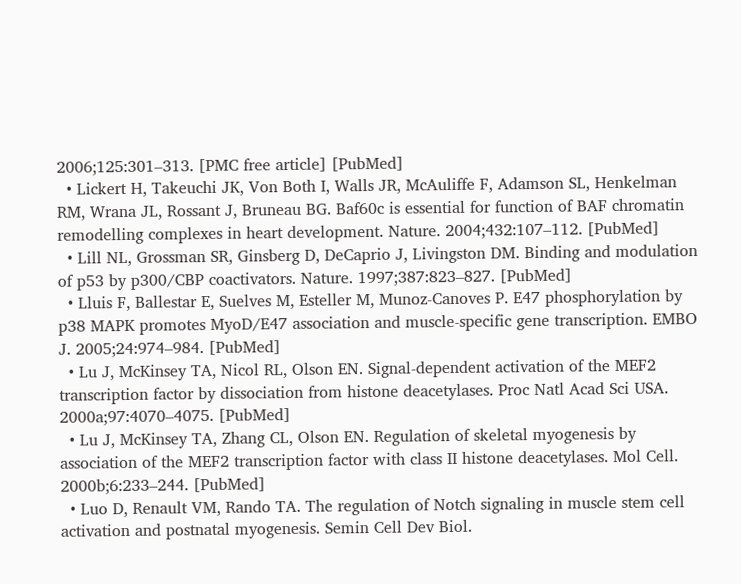2006;125:301–313. [PMC free article] [PubMed]
  • Lickert H, Takeuchi JK, Von Both I, Walls JR, McAuliffe F, Adamson SL, Henkelman RM, Wrana JL, Rossant J, Bruneau BG. Baf60c is essential for function of BAF chromatin remodelling complexes in heart development. Nature. 2004;432:107–112. [PubMed]
  • Lill NL, Grossman SR, Ginsberg D, DeCaprio J, Livingston DM. Binding and modulation of p53 by p300/CBP coactivators. Nature. 1997;387:823–827. [PubMed]
  • Lluis F, Ballestar E, Suelves M, Esteller M, Munoz-Canoves P. E47 phosphorylation by p38 MAPK promotes MyoD/E47 association and muscle-specific gene transcription. EMBO J. 2005;24:974–984. [PubMed]
  • Lu J, McKinsey TA, Nicol RL, Olson EN. Signal-dependent activation of the MEF2 transcription factor by dissociation from histone deacetylases. Proc Natl Acad Sci USA. 2000a;97:4070–4075. [PubMed]
  • Lu J, McKinsey TA, Zhang CL, Olson EN. Regulation of skeletal myogenesis by association of the MEF2 transcription factor with class II histone deacetylases. Mol Cell. 2000b;6:233–244. [PubMed]
  • Luo D, Renault VM, Rando TA. The regulation of Notch signaling in muscle stem cell activation and postnatal myogenesis. Semin Cell Dev Biol.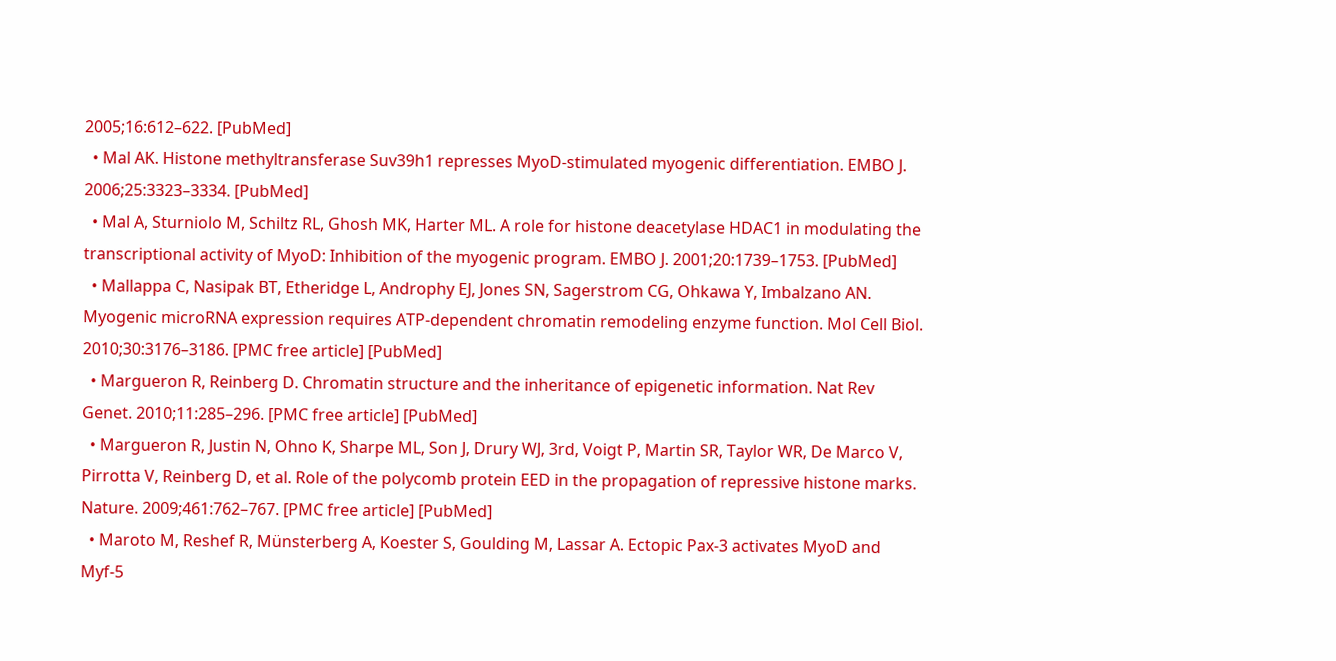2005;16:612–622. [PubMed]
  • Mal AK. Histone methyltransferase Suv39h1 represses MyoD-stimulated myogenic differentiation. EMBO J. 2006;25:3323–3334. [PubMed]
  • Mal A, Sturniolo M, Schiltz RL, Ghosh MK, Harter ML. A role for histone deacetylase HDAC1 in modulating the transcriptional activity of MyoD: Inhibition of the myogenic program. EMBO J. 2001;20:1739–1753. [PubMed]
  • Mallappa C, Nasipak BT, Etheridge L, Androphy EJ, Jones SN, Sagerstrom CG, Ohkawa Y, Imbalzano AN. Myogenic microRNA expression requires ATP-dependent chromatin remodeling enzyme function. Mol Cell Biol. 2010;30:3176–3186. [PMC free article] [PubMed]
  • Margueron R, Reinberg D. Chromatin structure and the inheritance of epigenetic information. Nat Rev Genet. 2010;11:285–296. [PMC free article] [PubMed]
  • Margueron R, Justin N, Ohno K, Sharpe ML, Son J, Drury WJ, 3rd, Voigt P, Martin SR, Taylor WR, De Marco V, Pirrotta V, Reinberg D, et al. Role of the polycomb protein EED in the propagation of repressive histone marks. Nature. 2009;461:762–767. [PMC free article] [PubMed]
  • Maroto M, Reshef R, Münsterberg A, Koester S, Goulding M, Lassar A. Ectopic Pax-3 activates MyoD and Myf-5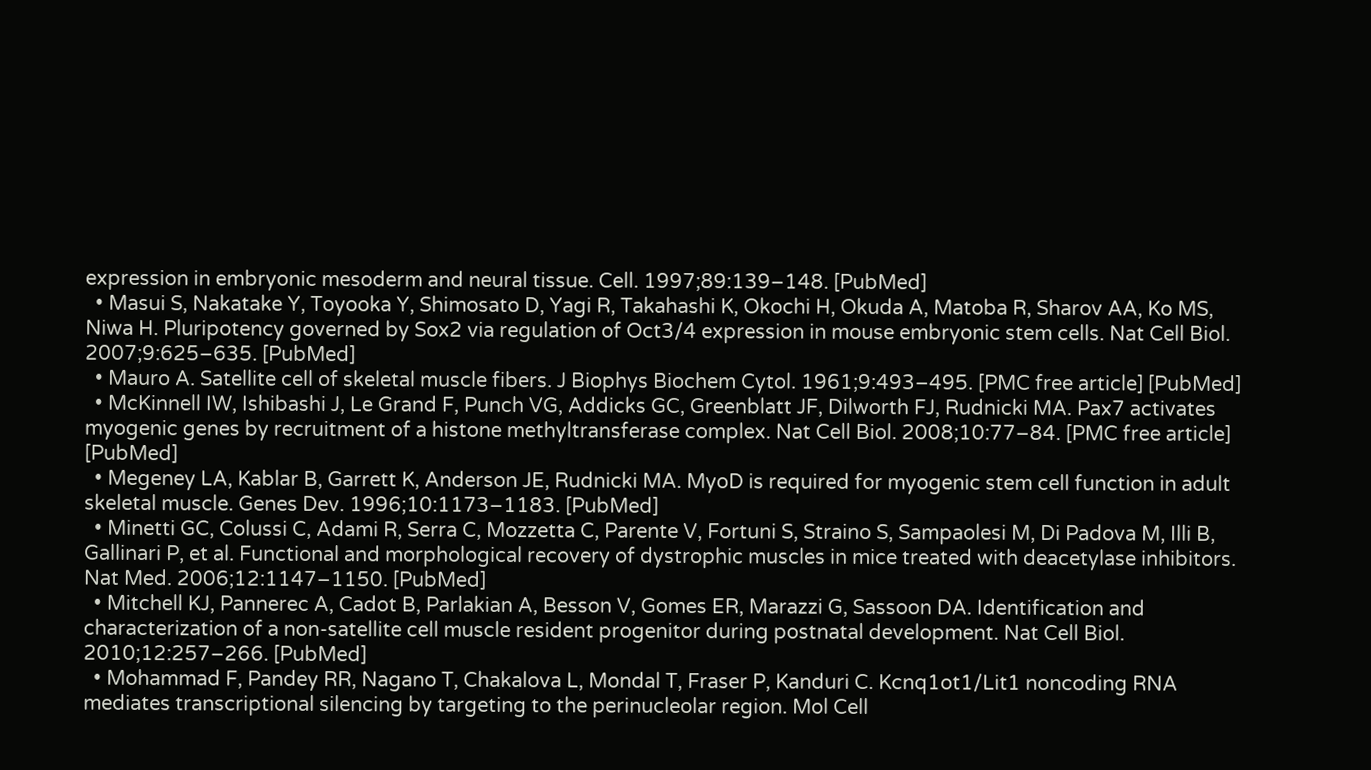expression in embryonic mesoderm and neural tissue. Cell. 1997;89:139–148. [PubMed]
  • Masui S, Nakatake Y, Toyooka Y, Shimosato D, Yagi R, Takahashi K, Okochi H, Okuda A, Matoba R, Sharov AA, Ko MS, Niwa H. Pluripotency governed by Sox2 via regulation of Oct3/4 expression in mouse embryonic stem cells. Nat Cell Biol. 2007;9:625–635. [PubMed]
  • Mauro A. Satellite cell of skeletal muscle fibers. J Biophys Biochem Cytol. 1961;9:493–495. [PMC free article] [PubMed]
  • McKinnell IW, Ishibashi J, Le Grand F, Punch VG, Addicks GC, Greenblatt JF, Dilworth FJ, Rudnicki MA. Pax7 activates myogenic genes by recruitment of a histone methyltransferase complex. Nat Cell Biol. 2008;10:77–84. [PMC free article] [PubMed]
  • Megeney LA, Kablar B, Garrett K, Anderson JE, Rudnicki MA. MyoD is required for myogenic stem cell function in adult skeletal muscle. Genes Dev. 1996;10:1173–1183. [PubMed]
  • Minetti GC, Colussi C, Adami R, Serra C, Mozzetta C, Parente V, Fortuni S, Straino S, Sampaolesi M, Di Padova M, Illi B, Gallinari P, et al. Functional and morphological recovery of dystrophic muscles in mice treated with deacetylase inhibitors. Nat Med. 2006;12:1147–1150. [PubMed]
  • Mitchell KJ, Pannerec A, Cadot B, Parlakian A, Besson V, Gomes ER, Marazzi G, Sassoon DA. Identification and characterization of a non-satellite cell muscle resident progenitor during postnatal development. Nat Cell Biol. 2010;12:257–266. [PubMed]
  • Mohammad F, Pandey RR, Nagano T, Chakalova L, Mondal T, Fraser P, Kanduri C. Kcnq1ot1/Lit1 noncoding RNA mediates transcriptional silencing by targeting to the perinucleolar region. Mol Cell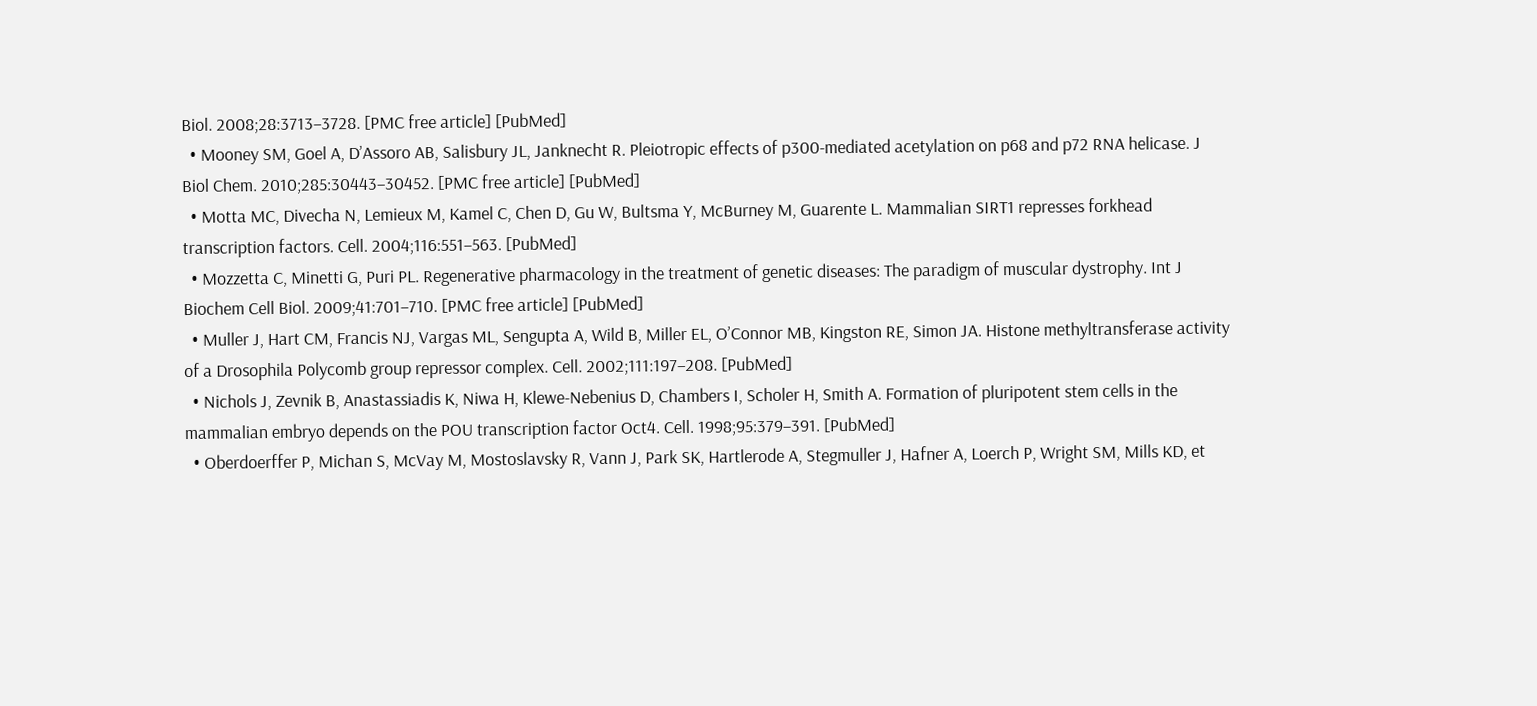Biol. 2008;28:3713–3728. [PMC free article] [PubMed]
  • Mooney SM, Goel A, D’Assoro AB, Salisbury JL, Janknecht R. Pleiotropic effects of p300-mediated acetylation on p68 and p72 RNA helicase. J Biol Chem. 2010;285:30443–30452. [PMC free article] [PubMed]
  • Motta MC, Divecha N, Lemieux M, Kamel C, Chen D, Gu W, Bultsma Y, McBurney M, Guarente L. Mammalian SIRT1 represses forkhead transcription factors. Cell. 2004;116:551–563. [PubMed]
  • Mozzetta C, Minetti G, Puri PL. Regenerative pharmacology in the treatment of genetic diseases: The paradigm of muscular dystrophy. Int J Biochem Cell Biol. 2009;41:701–710. [PMC free article] [PubMed]
  • Muller J, Hart CM, Francis NJ, Vargas ML, Sengupta A, Wild B, Miller EL, O’Connor MB, Kingston RE, Simon JA. Histone methyltransferase activity of a Drosophila Polycomb group repressor complex. Cell. 2002;111:197–208. [PubMed]
  • Nichols J, Zevnik B, Anastassiadis K, Niwa H, Klewe-Nebenius D, Chambers I, Scholer H, Smith A. Formation of pluripotent stem cells in the mammalian embryo depends on the POU transcription factor Oct4. Cell. 1998;95:379–391. [PubMed]
  • Oberdoerffer P, Michan S, McVay M, Mostoslavsky R, Vann J, Park SK, Hartlerode A, Stegmuller J, Hafner A, Loerch P, Wright SM, Mills KD, et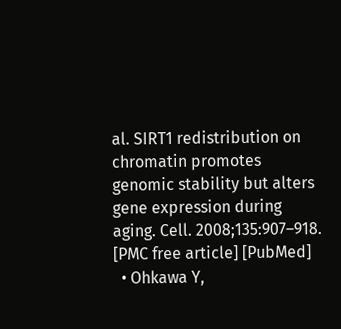al. SIRT1 redistribution on chromatin promotes genomic stability but alters gene expression during aging. Cell. 2008;135:907–918. [PMC free article] [PubMed]
  • Ohkawa Y,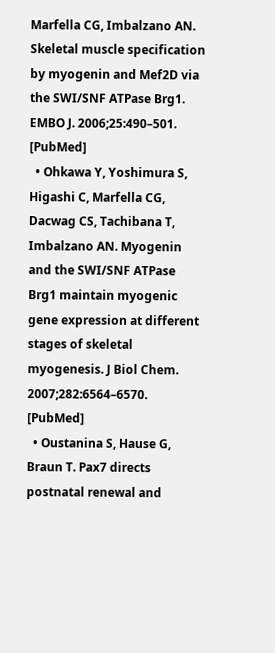Marfella CG, Imbalzano AN. Skeletal muscle specification by myogenin and Mef2D via the SWI/SNF ATPase Brg1. EMBO J. 2006;25:490–501. [PubMed]
  • Ohkawa Y, Yoshimura S, Higashi C, Marfella CG, Dacwag CS, Tachibana T, Imbalzano AN. Myogenin and the SWI/SNF ATPase Brg1 maintain myogenic gene expression at different stages of skeletal myogenesis. J Biol Chem. 2007;282:6564–6570. [PubMed]
  • Oustanina S, Hause G, Braun T. Pax7 directs postnatal renewal and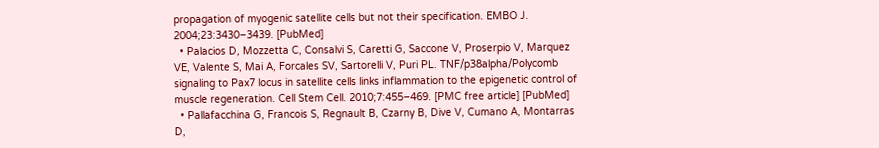propagation of myogenic satellite cells but not their specification. EMBO J. 2004;23:3430–3439. [PubMed]
  • Palacios D, Mozzetta C, Consalvi S, Caretti G, Saccone V, Proserpio V, Marquez VE, Valente S, Mai A, Forcales SV, Sartorelli V, Puri PL. TNF/p38alpha/Polycomb signaling to Pax7 locus in satellite cells links inflammation to the epigenetic control of muscle regeneration. Cell Stem Cell. 2010;7:455–469. [PMC free article] [PubMed]
  • Pallafacchina G, Francois S, Regnault B, Czarny B, Dive V, Cumano A, Montarras D,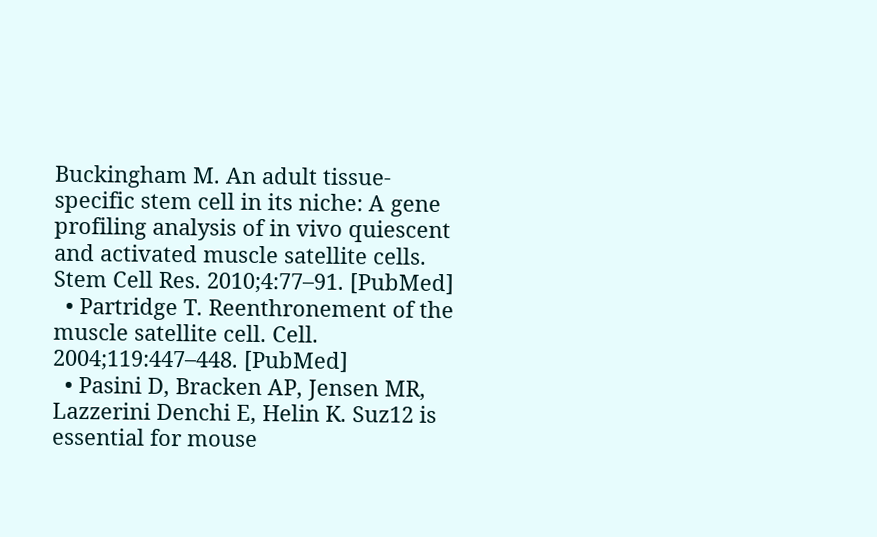Buckingham M. An adult tissue-specific stem cell in its niche: A gene profiling analysis of in vivo quiescent and activated muscle satellite cells. Stem Cell Res. 2010;4:77–91. [PubMed]
  • Partridge T. Reenthronement of the muscle satellite cell. Cell. 2004;119:447–448. [PubMed]
  • Pasini D, Bracken AP, Jensen MR, Lazzerini Denchi E, Helin K. Suz12 is essential for mouse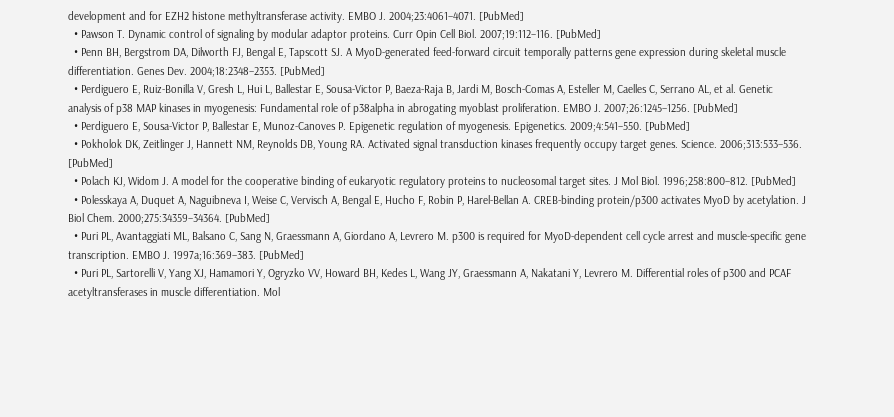development and for EZH2 histone methyltransferase activity. EMBO J. 2004;23:4061–4071. [PubMed]
  • Pawson T. Dynamic control of signaling by modular adaptor proteins. Curr Opin Cell Biol. 2007;19:112–116. [PubMed]
  • Penn BH, Bergstrom DA, Dilworth FJ, Bengal E, Tapscott SJ. A MyoD-generated feed-forward circuit temporally patterns gene expression during skeletal muscle differentiation. Genes Dev. 2004;18:2348–2353. [PubMed]
  • Perdiguero E, Ruiz-Bonilla V, Gresh L, Hui L, Ballestar E, Sousa-Victor P, Baeza-Raja B, Jardi M, Bosch-Comas A, Esteller M, Caelles C, Serrano AL, et al. Genetic analysis of p38 MAP kinases in myogenesis: Fundamental role of p38alpha in abrogating myoblast proliferation. EMBO J. 2007;26:1245–1256. [PubMed]
  • Perdiguero E, Sousa-Victor P, Ballestar E, Munoz-Canoves P. Epigenetic regulation of myogenesis. Epigenetics. 2009;4:541–550. [PubMed]
  • Pokholok DK, Zeitlinger J, Hannett NM, Reynolds DB, Young RA. Activated signal transduction kinases frequently occupy target genes. Science. 2006;313:533–536. [PubMed]
  • Polach KJ, Widom J. A model for the cooperative binding of eukaryotic regulatory proteins to nucleosomal target sites. J Mol Biol. 1996;258:800–812. [PubMed]
  • Polesskaya A, Duquet A, Naguibneva I, Weise C, Vervisch A, Bengal E, Hucho F, Robin P, Harel-Bellan A. CREB-binding protein/p300 activates MyoD by acetylation. J Biol Chem. 2000;275:34359–34364. [PubMed]
  • Puri PL, Avantaggiati ML, Balsano C, Sang N, Graessmann A, Giordano A, Levrero M. p300 is required for MyoD-dependent cell cycle arrest and muscle-specific gene transcription. EMBO J. 1997a;16:369–383. [PubMed]
  • Puri PL, Sartorelli V, Yang XJ, Hamamori Y, Ogryzko VV, Howard BH, Kedes L, Wang JY, Graessmann A, Nakatani Y, Levrero M. Differential roles of p300 and PCAF acetyltransferases in muscle differentiation. Mol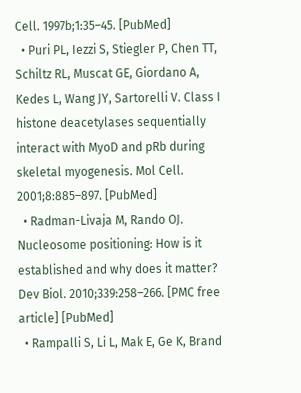Cell. 1997b;1:35–45. [PubMed]
  • Puri PL, Iezzi S, Stiegler P, Chen TT, Schiltz RL, Muscat GE, Giordano A, Kedes L, Wang JY, Sartorelli V. Class I histone deacetylases sequentially interact with MyoD and pRb during skeletal myogenesis. Mol Cell. 2001;8:885–897. [PubMed]
  • Radman-Livaja M, Rando OJ. Nucleosome positioning: How is it established and why does it matter? Dev Biol. 2010;339:258–266. [PMC free article] [PubMed]
  • Rampalli S, Li L, Mak E, Ge K, Brand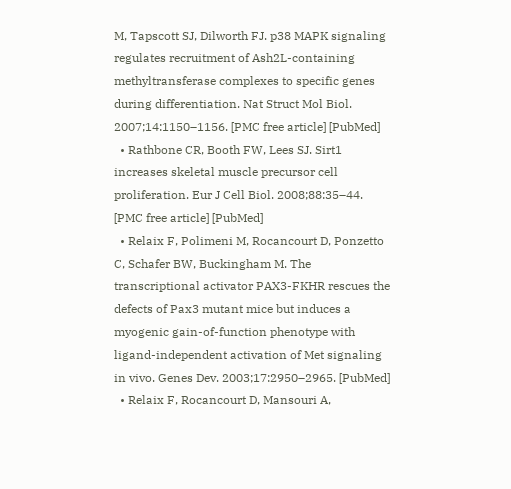M, Tapscott SJ, Dilworth FJ. p38 MAPK signaling regulates recruitment of Ash2L-containing methyltransferase complexes to specific genes during differentiation. Nat Struct Mol Biol. 2007;14:1150–1156. [PMC free article] [PubMed]
  • Rathbone CR, Booth FW, Lees SJ. Sirt1 increases skeletal muscle precursor cell proliferation. Eur J Cell Biol. 2008;88:35–44. [PMC free article] [PubMed]
  • Relaix F, Polimeni M, Rocancourt D, Ponzetto C, Schafer BW, Buckingham M. The transcriptional activator PAX3-FKHR rescues the defects of Pax3 mutant mice but induces a myogenic gain-of-function phenotype with ligand-independent activation of Met signaling in vivo. Genes Dev. 2003;17:2950–2965. [PubMed]
  • Relaix F, Rocancourt D, Mansouri A,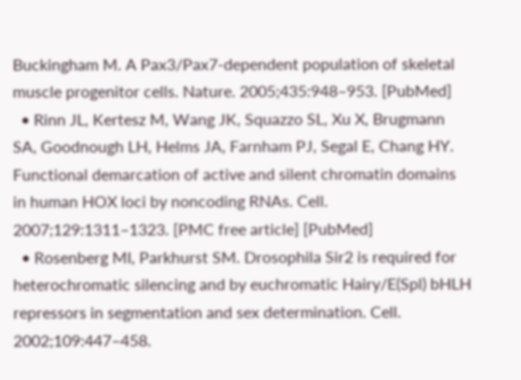Buckingham M. A Pax3/Pax7-dependent population of skeletal muscle progenitor cells. Nature. 2005;435:948–953. [PubMed]
  • Rinn JL, Kertesz M, Wang JK, Squazzo SL, Xu X, Brugmann SA, Goodnough LH, Helms JA, Farnham PJ, Segal E, Chang HY. Functional demarcation of active and silent chromatin domains in human HOX loci by noncoding RNAs. Cell. 2007;129:1311–1323. [PMC free article] [PubMed]
  • Rosenberg MI, Parkhurst SM. Drosophila Sir2 is required for heterochromatic silencing and by euchromatic Hairy/E(Spl) bHLH repressors in segmentation and sex determination. Cell. 2002;109:447–458.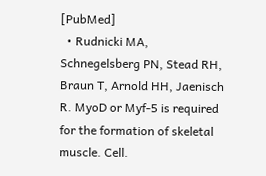[PubMed]
  • Rudnicki MA, Schnegelsberg PN, Stead RH, Braun T, Arnold HH, Jaenisch R. MyoD or Myf-5 is required for the formation of skeletal muscle. Cell.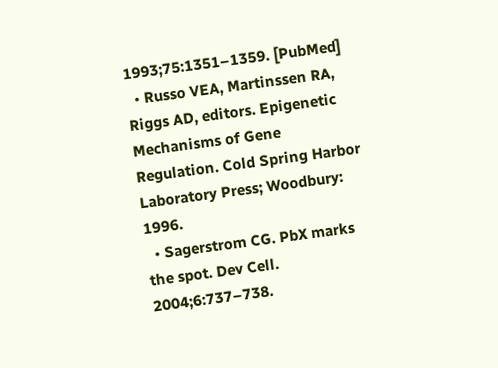1993;75:1351–1359. [PubMed]
  • Russo VEA, Martinssen RA, Riggs AD, editors. Epigenetic Mechanisms of Gene Regulation. Cold Spring Harbor Laboratory Press; Woodbury: 1996.
  • Sagerstrom CG. PbX marks the spot. Dev Cell. 2004;6:737–738.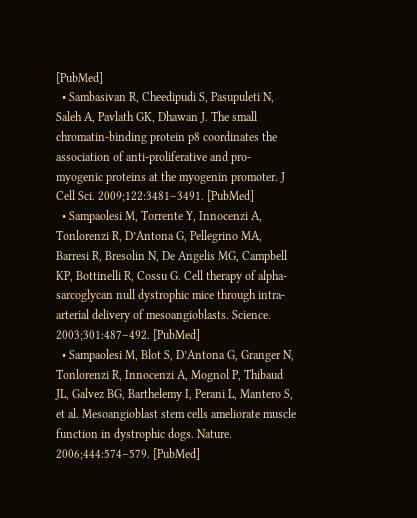[PubMed]
  • Sambasivan R, Cheedipudi S, Pasupuleti N, Saleh A, Pavlath GK, Dhawan J. The small chromatin-binding protein p8 coordinates the association of anti-proliferative and pro-myogenic proteins at the myogenin promoter. J Cell Sci. 2009;122:3481–3491. [PubMed]
  • Sampaolesi M, Torrente Y, Innocenzi A, Tonlorenzi R, D’Antona G, Pellegrino MA, Barresi R, Bresolin N, De Angelis MG, Campbell KP, Bottinelli R, Cossu G. Cell therapy of alpha-sarcoglycan null dystrophic mice through intra-arterial delivery of mesoangioblasts. Science. 2003;301:487–492. [PubMed]
  • Sampaolesi M, Blot S, D’Antona G, Granger N, Tonlorenzi R, Innocenzi A, Mognol P, Thibaud JL, Galvez BG, Barthelemy I, Perani L, Mantero S, et al. Mesoangioblast stem cells ameliorate muscle function in dystrophic dogs. Nature. 2006;444:574–579. [PubMed]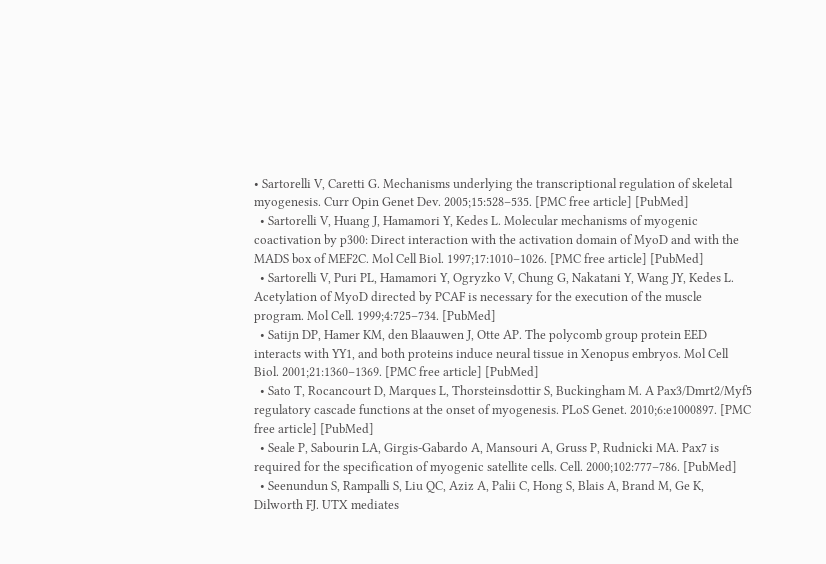• Sartorelli V, Caretti G. Mechanisms underlying the transcriptional regulation of skeletal myogenesis. Curr Opin Genet Dev. 2005;15:528–535. [PMC free article] [PubMed]
  • Sartorelli V, Huang J, Hamamori Y, Kedes L. Molecular mechanisms of myogenic coactivation by p300: Direct interaction with the activation domain of MyoD and with the MADS box of MEF2C. Mol Cell Biol. 1997;17:1010–1026. [PMC free article] [PubMed]
  • Sartorelli V, Puri PL, Hamamori Y, Ogryzko V, Chung G, Nakatani Y, Wang JY, Kedes L. Acetylation of MyoD directed by PCAF is necessary for the execution of the muscle program. Mol Cell. 1999;4:725–734. [PubMed]
  • Satijn DP, Hamer KM, den Blaauwen J, Otte AP. The polycomb group protein EED interacts with YY1, and both proteins induce neural tissue in Xenopus embryos. Mol Cell Biol. 2001;21:1360–1369. [PMC free article] [PubMed]
  • Sato T, Rocancourt D, Marques L, Thorsteinsdottir S, Buckingham M. A Pax3/Dmrt2/Myf5 regulatory cascade functions at the onset of myogenesis. PLoS Genet. 2010;6:e1000897. [PMC free article] [PubMed]
  • Seale P, Sabourin LA, Girgis-Gabardo A, Mansouri A, Gruss P, Rudnicki MA. Pax7 is required for the specification of myogenic satellite cells. Cell. 2000;102:777–786. [PubMed]
  • Seenundun S, Rampalli S, Liu QC, Aziz A, Palii C, Hong S, Blais A, Brand M, Ge K, Dilworth FJ. UTX mediates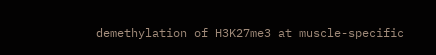demethylation of H3K27me3 at muscle-specific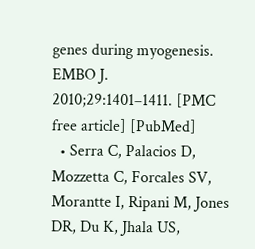genes during myogenesis. EMBO J. 2010;29:1401–1411. [PMC free article] [PubMed]
  • Serra C, Palacios D, Mozzetta C, Forcales SV, Morantte I, Ripani M, Jones DR, Du K, Jhala US,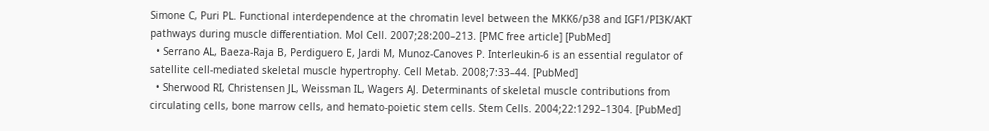Simone C, Puri PL. Functional interdependence at the chromatin level between the MKK6/p38 and IGF1/PI3K/AKT pathways during muscle differentiation. Mol Cell. 2007;28:200–213. [PMC free article] [PubMed]
  • Serrano AL, Baeza-Raja B, Perdiguero E, Jardi M, Munoz-Canoves P. Interleukin-6 is an essential regulator of satellite cell-mediated skeletal muscle hypertrophy. Cell Metab. 2008;7:33–44. [PubMed]
  • Sherwood RI, Christensen JL, Weissman IL, Wagers AJ. Determinants of skeletal muscle contributions from circulating cells, bone marrow cells, and hemato-poietic stem cells. Stem Cells. 2004;22:1292–1304. [PubMed]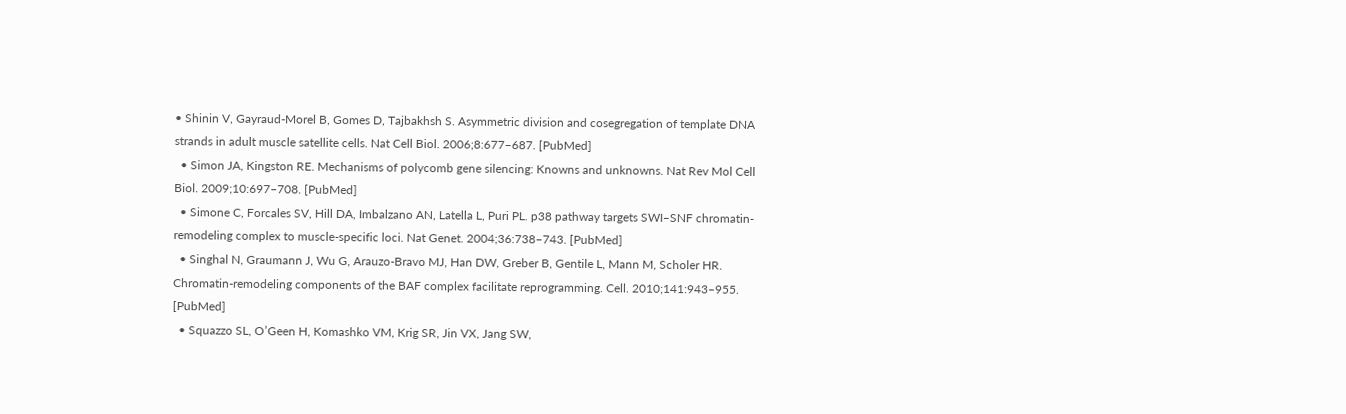• Shinin V, Gayraud-Morel B, Gomes D, Tajbakhsh S. Asymmetric division and cosegregation of template DNA strands in adult muscle satellite cells. Nat Cell Biol. 2006;8:677–687. [PubMed]
  • Simon JA, Kingston RE. Mechanisms of polycomb gene silencing: Knowns and unknowns. Nat Rev Mol Cell Biol. 2009;10:697–708. [PubMed]
  • Simone C, Forcales SV, Hill DA, Imbalzano AN, Latella L, Puri PL. p38 pathway targets SWI–SNF chromatin-remodeling complex to muscle-specific loci. Nat Genet. 2004;36:738–743. [PubMed]
  • Singhal N, Graumann J, Wu G, Arauzo-Bravo MJ, Han DW, Greber B, Gentile L, Mann M, Scholer HR. Chromatin-remodeling components of the BAF complex facilitate reprogramming. Cell. 2010;141:943–955. [PubMed]
  • Squazzo SL, O’Geen H, Komashko VM, Krig SR, Jin VX, Jang SW,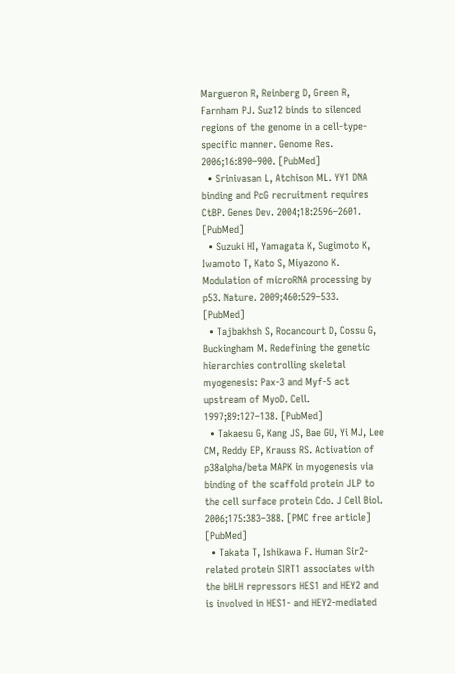Margueron R, Reinberg D, Green R, Farnham PJ. Suz12 binds to silenced regions of the genome in a cell-type-specific manner. Genome Res. 2006;16:890–900. [PubMed]
  • Srinivasan L, Atchison ML. YY1 DNA binding and PcG recruitment requires CtBP. Genes Dev. 2004;18:2596–2601. [PubMed]
  • Suzuki HI, Yamagata K, Sugimoto K, Iwamoto T, Kato S, Miyazono K. Modulation of microRNA processing by p53. Nature. 2009;460:529–533. [PubMed]
  • Tajbakhsh S, Rocancourt D, Cossu G, Buckingham M. Redefining the genetic hierarchies controlling skeletal myogenesis: Pax-3 and Myf-5 act upstream of MyoD. Cell. 1997;89:127–138. [PubMed]
  • Takaesu G, Kang JS, Bae GU, Yi MJ, Lee CM, Reddy EP, Krauss RS. Activation of p38alpha/beta MAPK in myogenesis via binding of the scaffold protein JLP to the cell surface protein Cdo. J Cell Biol. 2006;175:383–388. [PMC free article] [PubMed]
  • Takata T, Ishikawa F. Human Sir2-related protein SIRT1 associates with the bHLH repressors HES1 and HEY2 and is involved in HES1- and HEY2-mediated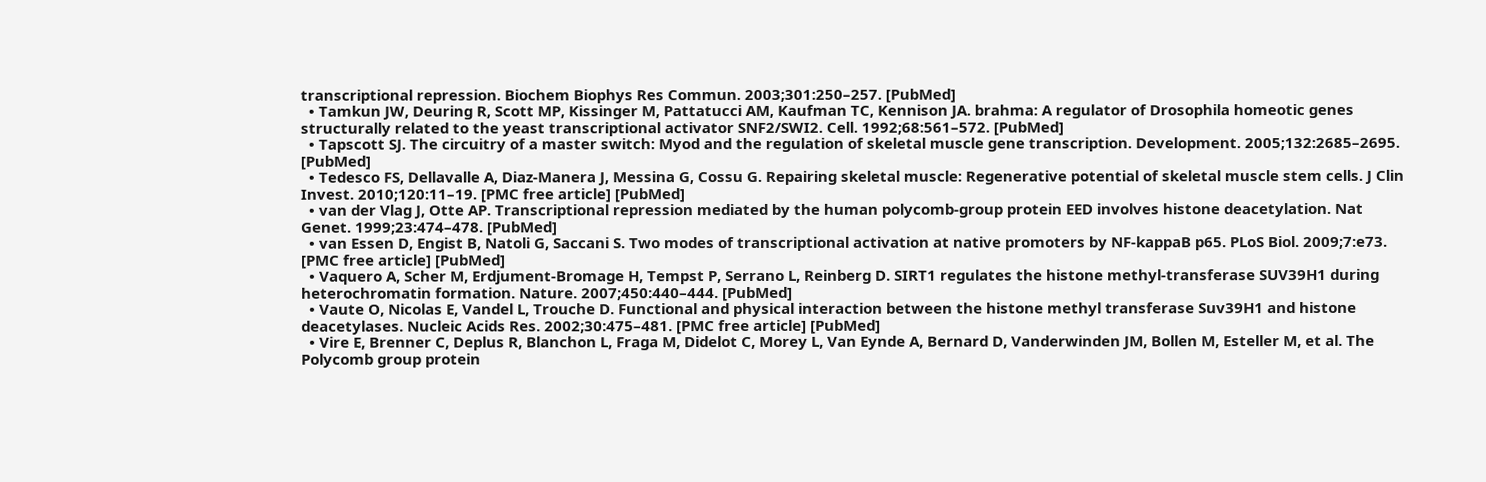transcriptional repression. Biochem Biophys Res Commun. 2003;301:250–257. [PubMed]
  • Tamkun JW, Deuring R, Scott MP, Kissinger M, Pattatucci AM, Kaufman TC, Kennison JA. brahma: A regulator of Drosophila homeotic genes structurally related to the yeast transcriptional activator SNF2/SWI2. Cell. 1992;68:561–572. [PubMed]
  • Tapscott SJ. The circuitry of a master switch: Myod and the regulation of skeletal muscle gene transcription. Development. 2005;132:2685–2695. [PubMed]
  • Tedesco FS, Dellavalle A, Diaz-Manera J, Messina G, Cossu G. Repairing skeletal muscle: Regenerative potential of skeletal muscle stem cells. J Clin Invest. 2010;120:11–19. [PMC free article] [PubMed]
  • van der Vlag J, Otte AP. Transcriptional repression mediated by the human polycomb-group protein EED involves histone deacetylation. Nat Genet. 1999;23:474–478. [PubMed]
  • van Essen D, Engist B, Natoli G, Saccani S. Two modes of transcriptional activation at native promoters by NF-kappaB p65. PLoS Biol. 2009;7:e73. [PMC free article] [PubMed]
  • Vaquero A, Scher M, Erdjument-Bromage H, Tempst P, Serrano L, Reinberg D. SIRT1 regulates the histone methyl-transferase SUV39H1 during heterochromatin formation. Nature. 2007;450:440–444. [PubMed]
  • Vaute O, Nicolas E, Vandel L, Trouche D. Functional and physical interaction between the histone methyl transferase Suv39H1 and histone deacetylases. Nucleic Acids Res. 2002;30:475–481. [PMC free article] [PubMed]
  • Vire E, Brenner C, Deplus R, Blanchon L, Fraga M, Didelot C, Morey L, Van Eynde A, Bernard D, Vanderwinden JM, Bollen M, Esteller M, et al. The Polycomb group protein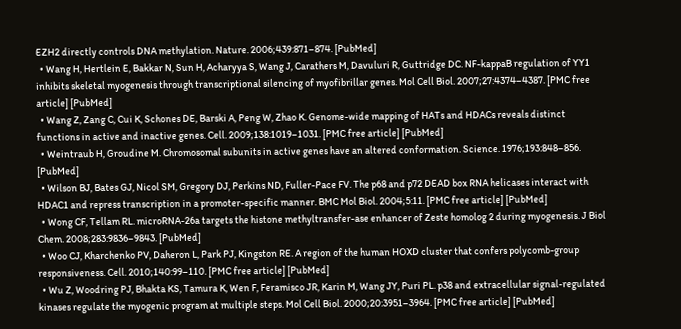EZH2 directly controls DNA methylation. Nature. 2006;439:871–874. [PubMed]
  • Wang H, Hertlein E, Bakkar N, Sun H, Acharyya S, Wang J, Carathers M, Davuluri R, Guttridge DC. NF-kappaB regulation of YY1 inhibits skeletal myogenesis through transcriptional silencing of myofibrillar genes. Mol Cell Biol. 2007;27:4374–4387. [PMC free article] [PubMed]
  • Wang Z, Zang C, Cui K, Schones DE, Barski A, Peng W, Zhao K. Genome-wide mapping of HATs and HDACs reveals distinct functions in active and inactive genes. Cell. 2009;138:1019–1031. [PMC free article] [PubMed]
  • Weintraub H, Groudine M. Chromosomal subunits in active genes have an altered conformation. Science. 1976;193:848–856. [PubMed]
  • Wilson BJ, Bates GJ, Nicol SM, Gregory DJ, Perkins ND, Fuller-Pace FV. The p68 and p72 DEAD box RNA helicases interact with HDAC1 and repress transcription in a promoter-specific manner. BMC Mol Biol. 2004;5:11. [PMC free article] [PubMed]
  • Wong CF, Tellam RL. microRNA-26a targets the histone methyltransfer-ase enhancer of Zeste homolog 2 during myogenesis. J Biol Chem. 2008;283:9836–9843. [PubMed]
  • Woo CJ, Kharchenko PV, Daheron L, Park PJ, Kingston RE. A region of the human HOXD cluster that confers polycomb-group responsiveness. Cell. 2010;140:99–110. [PMC free article] [PubMed]
  • Wu Z, Woodring PJ, Bhakta KS, Tamura K, Wen F, Feramisco JR, Karin M, Wang JY, Puri PL. p38 and extracellular signal-regulated kinases regulate the myogenic program at multiple steps. Mol Cell Biol. 2000;20:3951–3964. [PMC free article] [PubMed]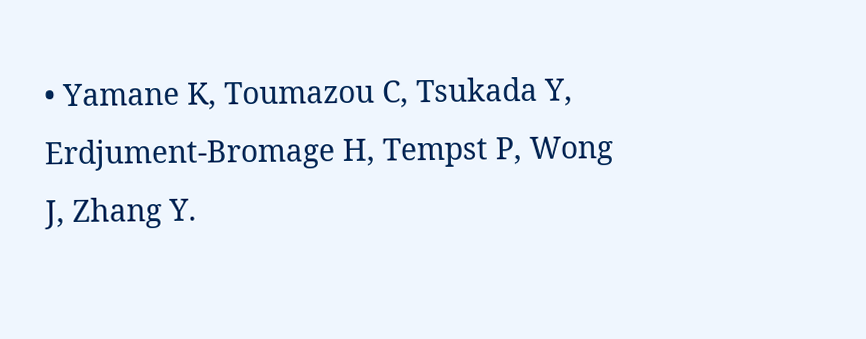• Yamane K, Toumazou C, Tsukada Y, Erdjument-Bromage H, Tempst P, Wong J, Zhang Y.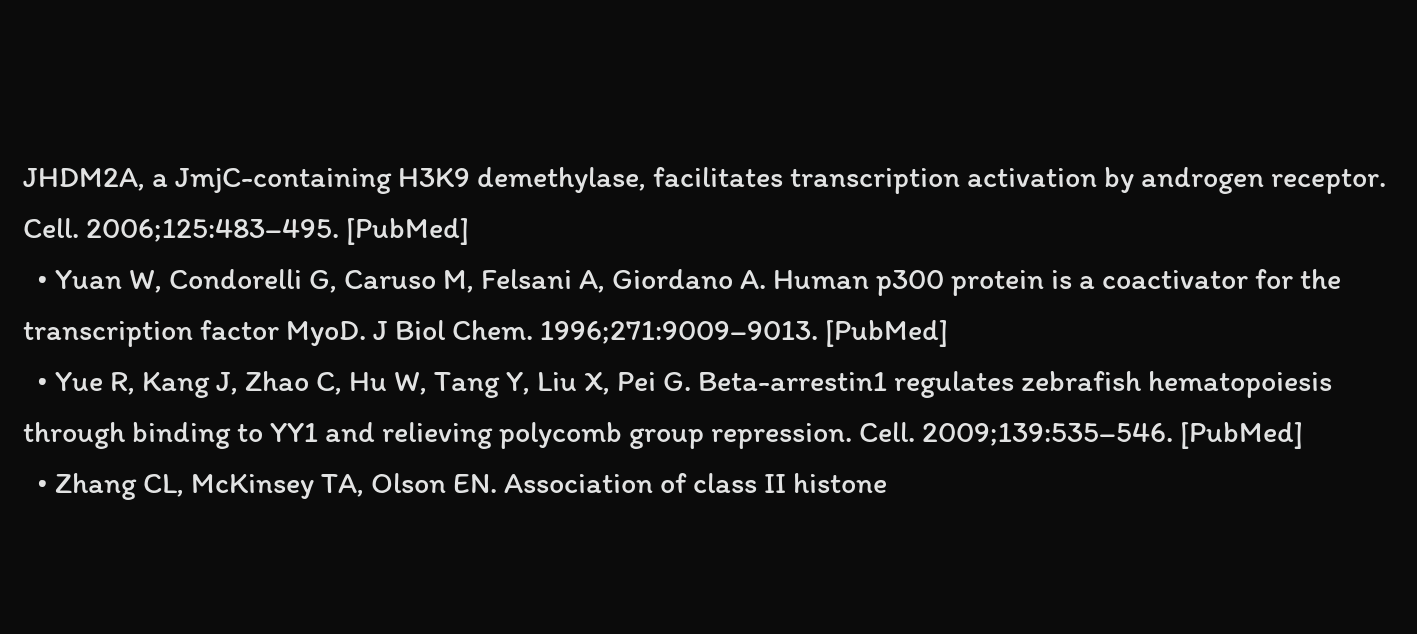JHDM2A, a JmjC-containing H3K9 demethylase, facilitates transcription activation by androgen receptor. Cell. 2006;125:483–495. [PubMed]
  • Yuan W, Condorelli G, Caruso M, Felsani A, Giordano A. Human p300 protein is a coactivator for the transcription factor MyoD. J Biol Chem. 1996;271:9009–9013. [PubMed]
  • Yue R, Kang J, Zhao C, Hu W, Tang Y, Liu X, Pei G. Beta-arrestin1 regulates zebrafish hematopoiesis through binding to YY1 and relieving polycomb group repression. Cell. 2009;139:535–546. [PubMed]
  • Zhang CL, McKinsey TA, Olson EN. Association of class II histone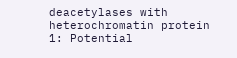deacetylases with heterochromatin protein 1: Potential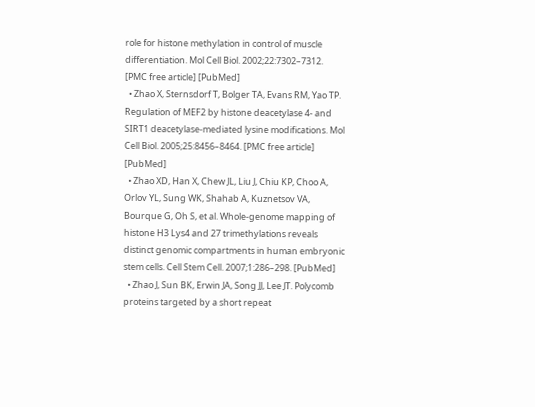role for histone methylation in control of muscle differentiation. Mol Cell Biol. 2002;22:7302–7312. [PMC free article] [PubMed]
  • Zhao X, Sternsdorf T, Bolger TA, Evans RM, Yao TP. Regulation of MEF2 by histone deacetylase 4- and SIRT1 deacetylase-mediated lysine modifications. Mol Cell Biol. 2005;25:8456–8464. [PMC free article] [PubMed]
  • Zhao XD, Han X, Chew JL, Liu J, Chiu KP, Choo A, Orlov YL, Sung WK, Shahab A, Kuznetsov VA, Bourque G, Oh S, et al. Whole-genome mapping of histone H3 Lys4 and 27 trimethylations reveals distinct genomic compartments in human embryonic stem cells. Cell Stem Cell. 2007;1:286–298. [PubMed]
  • Zhao J, Sun BK, Erwin JA, Song JJ, Lee JT. Polycomb proteins targeted by a short repeat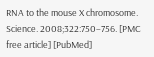RNA to the mouse X chromosome. Science. 2008;322:750–756. [PMC free article] [PubMed]